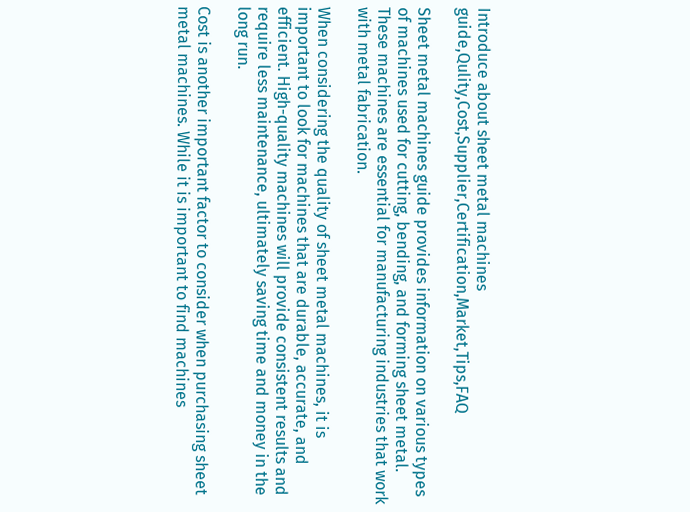Introduce about sheet metal machines guide,Qulity,Cost,Supplier,Certification,Market,Tips,FAQ

Sheet metal machines guide provides information on various types of machines used for cutting, bending, and forming sheet metal. These machines are essential for manufacturing industries that work with metal fabrication.

When considering the quality of sheet metal machines, it is important to look for machines that are durable, accurate, and efficient. High-quality machines will provide consistent results and require less maintenance, ultimately saving time and money in the long run.

Cost is another important factor to consider when purchasing sheet metal machines. While it is important to find machines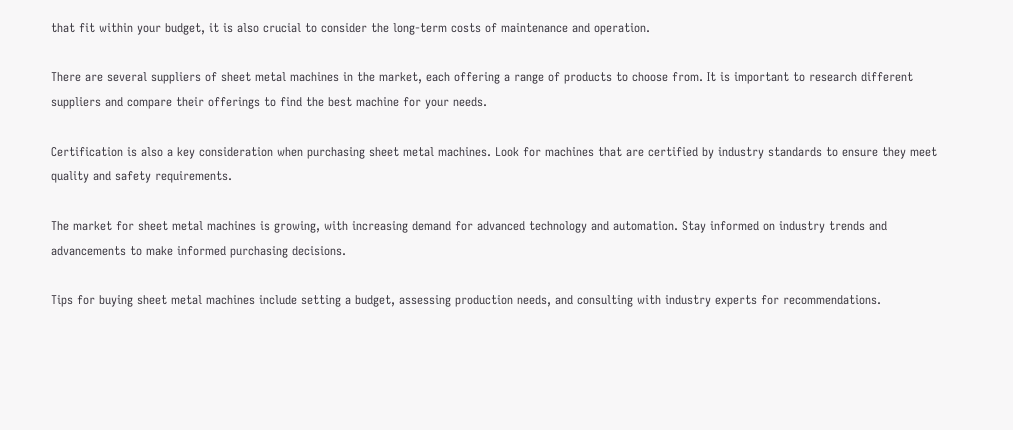that fit within your budget, it is also crucial to consider the long-term costs of maintenance and operation.

There are several suppliers of sheet metal machines in the market, each offering a range of products to choose from. It is important to research different suppliers and compare their offerings to find the best machine for your needs.

Certification is also a key consideration when purchasing sheet metal machines. Look for machines that are certified by industry standards to ensure they meet quality and safety requirements.

The market for sheet metal machines is growing, with increasing demand for advanced technology and automation. Stay informed on industry trends and advancements to make informed purchasing decisions.

Tips for buying sheet metal machines include setting a budget, assessing production needs, and consulting with industry experts for recommendations.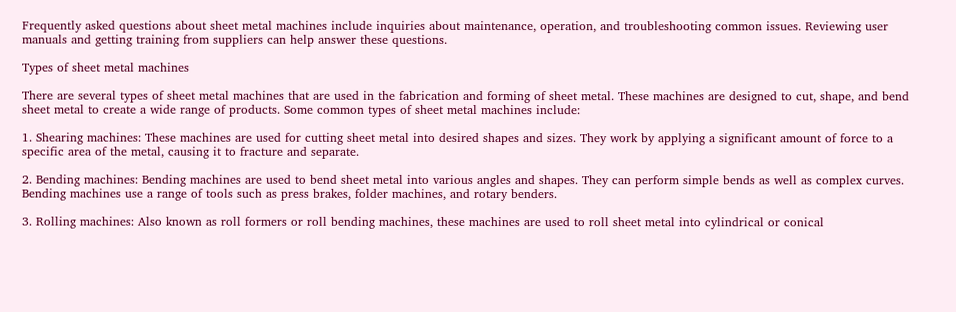Frequently asked questions about sheet metal machines include inquiries about maintenance, operation, and troubleshooting common issues. Reviewing user manuals and getting training from suppliers can help answer these questions.

Types of sheet metal machines

There are several types of sheet metal machines that are used in the fabrication and forming of sheet metal. These machines are designed to cut, shape, and bend sheet metal to create a wide range of products. Some common types of sheet metal machines include:

1. Shearing machines: These machines are used for cutting sheet metal into desired shapes and sizes. They work by applying a significant amount of force to a specific area of the metal, causing it to fracture and separate.

2. Bending machines: Bending machines are used to bend sheet metal into various angles and shapes. They can perform simple bends as well as complex curves. Bending machines use a range of tools such as press brakes, folder machines, and rotary benders.

3. Rolling machines: Also known as roll formers or roll bending machines, these machines are used to roll sheet metal into cylindrical or conical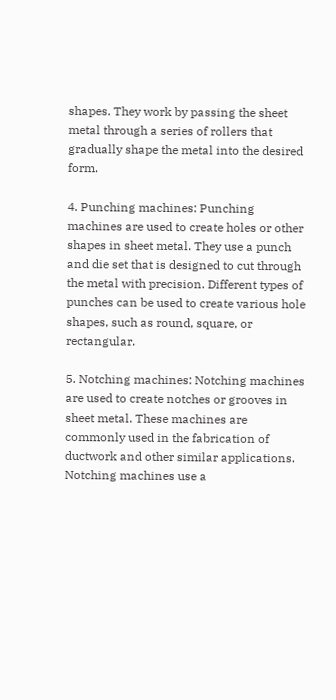shapes. They work by passing the sheet metal through a series of rollers that gradually shape the metal into the desired form.

4. Punching machines: Punching machines are used to create holes or other shapes in sheet metal. They use a punch and die set that is designed to cut through the metal with precision. Different types of punches can be used to create various hole shapes, such as round, square, or rectangular.

5. Notching machines: Notching machines are used to create notches or grooves in sheet metal. These machines are commonly used in the fabrication of ductwork and other similar applications. Notching machines use a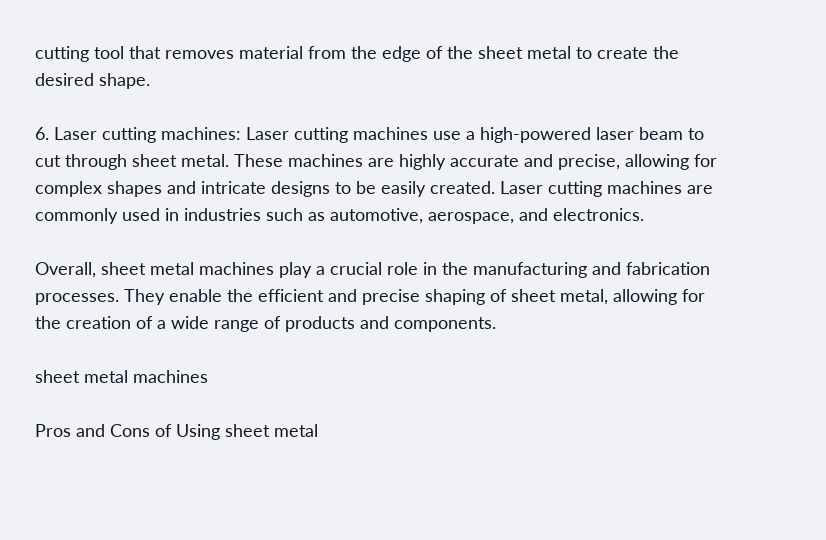cutting tool that removes material from the edge of the sheet metal to create the desired shape.

6. Laser cutting machines: Laser cutting machines use a high-powered laser beam to cut through sheet metal. These machines are highly accurate and precise, allowing for complex shapes and intricate designs to be easily created. Laser cutting machines are commonly used in industries such as automotive, aerospace, and electronics.

Overall, sheet metal machines play a crucial role in the manufacturing and fabrication processes. They enable the efficient and precise shaping of sheet metal, allowing for the creation of a wide range of products and components.

sheet metal machines

Pros and Cons of Using sheet metal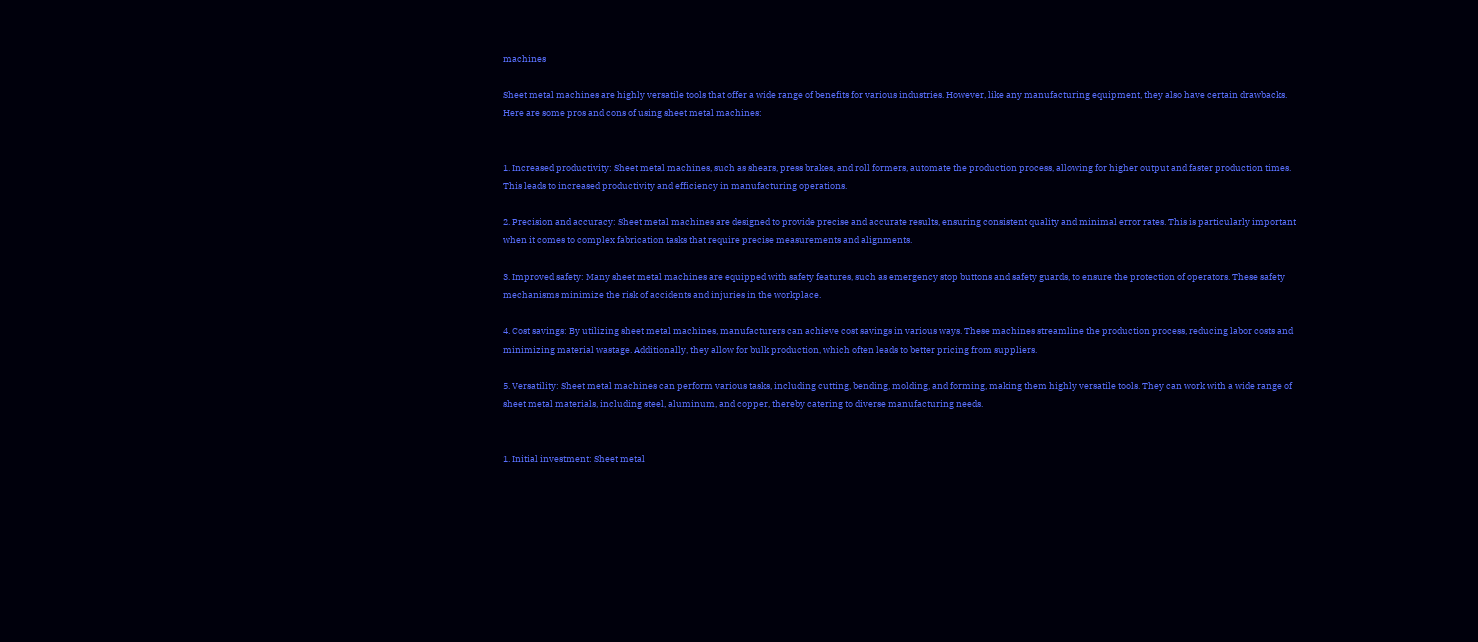machines

Sheet metal machines are highly versatile tools that offer a wide range of benefits for various industries. However, like any manufacturing equipment, they also have certain drawbacks. Here are some pros and cons of using sheet metal machines:


1. Increased productivity: Sheet metal machines, such as shears, press brakes, and roll formers, automate the production process, allowing for higher output and faster production times. This leads to increased productivity and efficiency in manufacturing operations.

2. Precision and accuracy: Sheet metal machines are designed to provide precise and accurate results, ensuring consistent quality and minimal error rates. This is particularly important when it comes to complex fabrication tasks that require precise measurements and alignments.

3. Improved safety: Many sheet metal machines are equipped with safety features, such as emergency stop buttons and safety guards, to ensure the protection of operators. These safety mechanisms minimize the risk of accidents and injuries in the workplace.

4. Cost savings: By utilizing sheet metal machines, manufacturers can achieve cost savings in various ways. These machines streamline the production process, reducing labor costs and minimizing material wastage. Additionally, they allow for bulk production, which often leads to better pricing from suppliers.

5. Versatility: Sheet metal machines can perform various tasks, including cutting, bending, molding, and forming, making them highly versatile tools. They can work with a wide range of sheet metal materials, including steel, aluminum, and copper, thereby catering to diverse manufacturing needs.


1. Initial investment: Sheet metal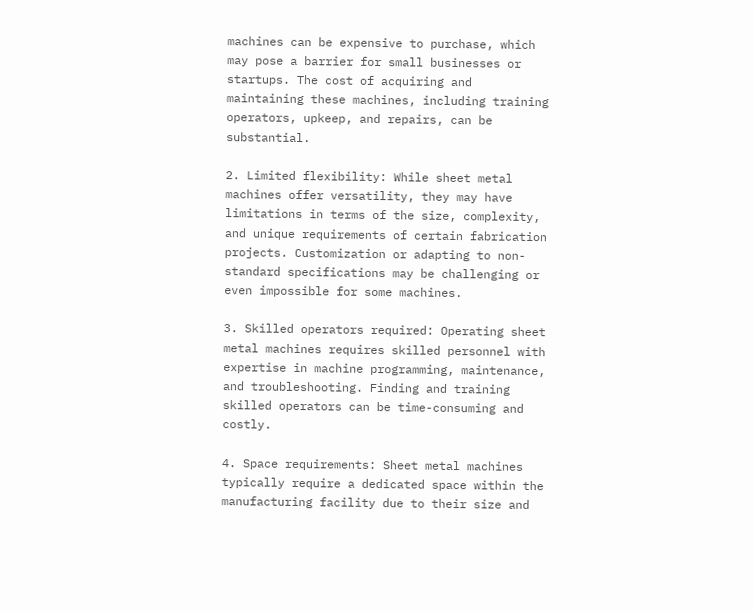machines can be expensive to purchase, which may pose a barrier for small businesses or startups. The cost of acquiring and maintaining these machines, including training operators, upkeep, and repairs, can be substantial.

2. Limited flexibility: While sheet metal machines offer versatility, they may have limitations in terms of the size, complexity, and unique requirements of certain fabrication projects. Customization or adapting to non-standard specifications may be challenging or even impossible for some machines.

3. Skilled operators required: Operating sheet metal machines requires skilled personnel with expertise in machine programming, maintenance, and troubleshooting. Finding and training skilled operators can be time-consuming and costly.

4. Space requirements: Sheet metal machines typically require a dedicated space within the manufacturing facility due to their size and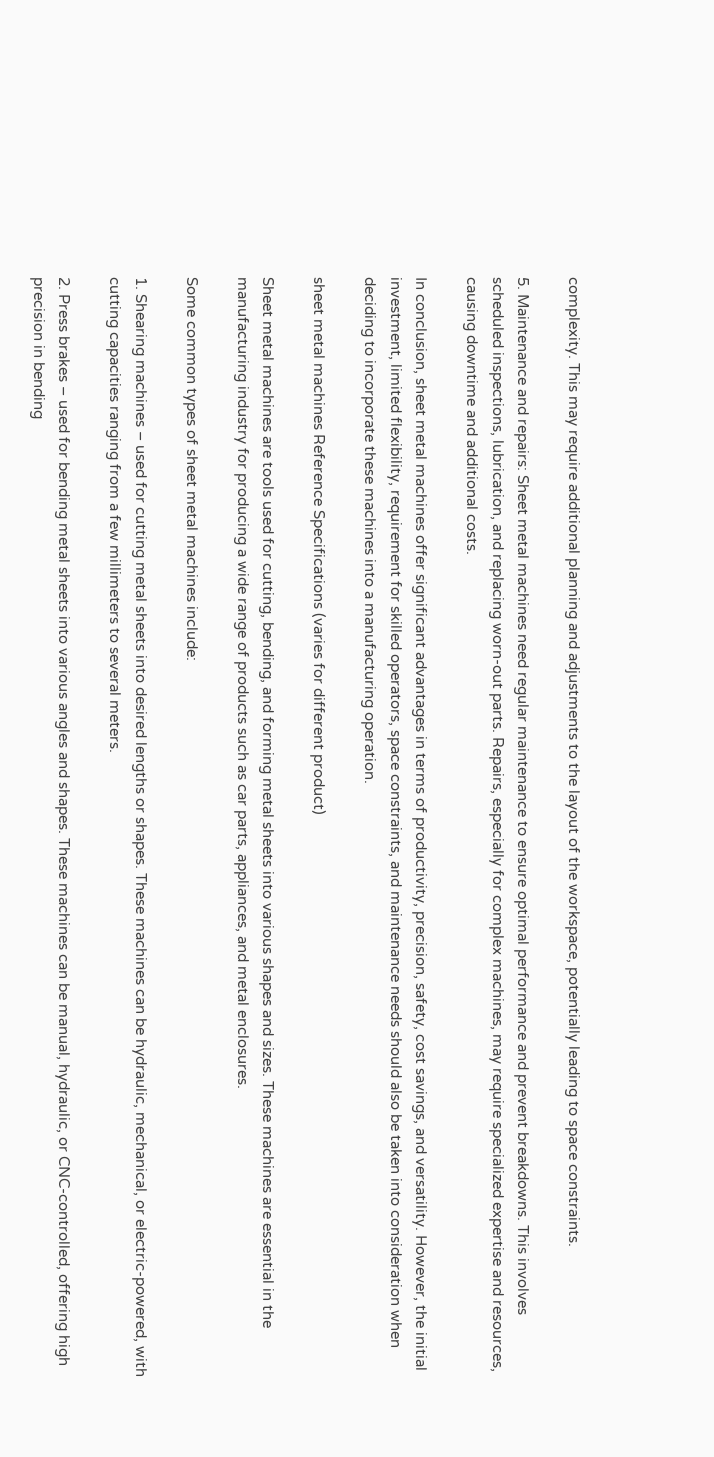complexity. This may require additional planning and adjustments to the layout of the workspace, potentially leading to space constraints.

5. Maintenance and repairs: Sheet metal machines need regular maintenance to ensure optimal performance and prevent breakdowns. This involves scheduled inspections, lubrication, and replacing worn-out parts. Repairs, especially for complex machines, may require specialized expertise and resources, causing downtime and additional costs.

In conclusion, sheet metal machines offer significant advantages in terms of productivity, precision, safety, cost savings, and versatility. However, the initial investment, limited flexibility, requirement for skilled operators, space constraints, and maintenance needs should also be taken into consideration when deciding to incorporate these machines into a manufacturing operation.

sheet metal machines Reference Specifications (varies for different product)

Sheet metal machines are tools used for cutting, bending, and forming metal sheets into various shapes and sizes. These machines are essential in the manufacturing industry for producing a wide range of products such as car parts, appliances, and metal enclosures.

Some common types of sheet metal machines include:

1. Shearing machines – used for cutting metal sheets into desired lengths or shapes. These machines can be hydraulic, mechanical, or electric-powered, with cutting capacities ranging from a few millimeters to several meters.

2. Press brakes – used for bending metal sheets into various angles and shapes. These machines can be manual, hydraulic, or CNC-controlled, offering high precision in bending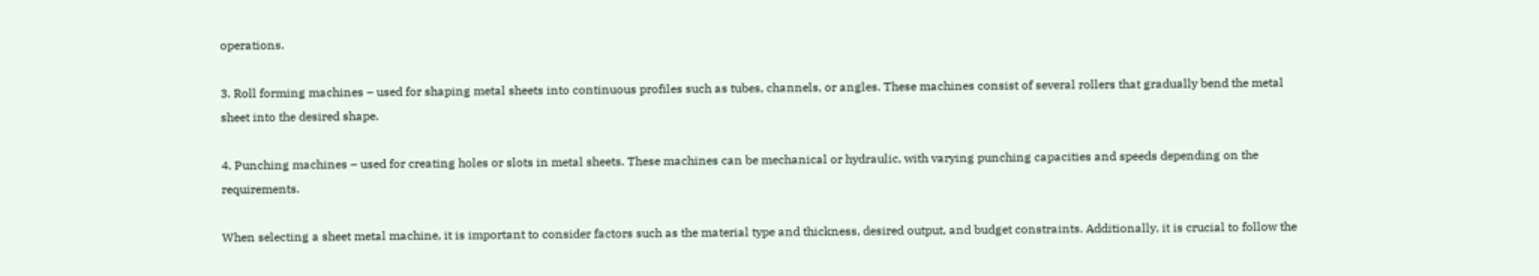operations.

3. Roll forming machines – used for shaping metal sheets into continuous profiles such as tubes, channels, or angles. These machines consist of several rollers that gradually bend the metal sheet into the desired shape.

4. Punching machines – used for creating holes or slots in metal sheets. These machines can be mechanical or hydraulic, with varying punching capacities and speeds depending on the requirements.

When selecting a sheet metal machine, it is important to consider factors such as the material type and thickness, desired output, and budget constraints. Additionally, it is crucial to follow the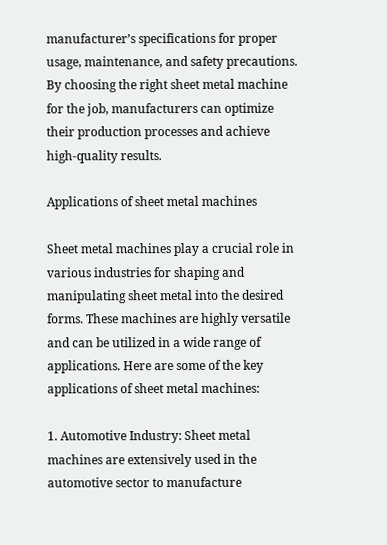manufacturer’s specifications for proper usage, maintenance, and safety precautions. By choosing the right sheet metal machine for the job, manufacturers can optimize their production processes and achieve high-quality results.

Applications of sheet metal machines

Sheet metal machines play a crucial role in various industries for shaping and manipulating sheet metal into the desired forms. These machines are highly versatile and can be utilized in a wide range of applications. Here are some of the key applications of sheet metal machines:

1. Automotive Industry: Sheet metal machines are extensively used in the automotive sector to manufacture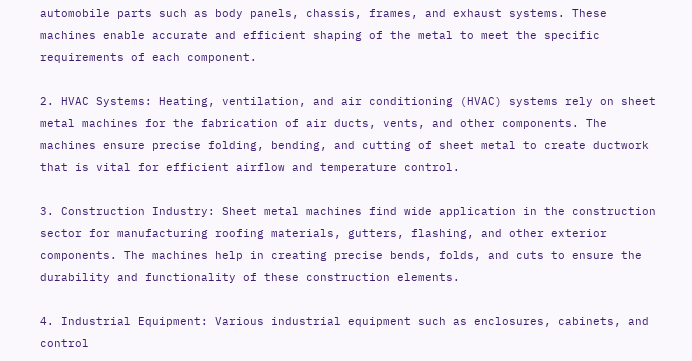automobile parts such as body panels, chassis, frames, and exhaust systems. These machines enable accurate and efficient shaping of the metal to meet the specific requirements of each component.

2. HVAC Systems: Heating, ventilation, and air conditioning (HVAC) systems rely on sheet metal machines for the fabrication of air ducts, vents, and other components. The machines ensure precise folding, bending, and cutting of sheet metal to create ductwork that is vital for efficient airflow and temperature control.

3. Construction Industry: Sheet metal machines find wide application in the construction sector for manufacturing roofing materials, gutters, flashing, and other exterior components. The machines help in creating precise bends, folds, and cuts to ensure the durability and functionality of these construction elements.

4. Industrial Equipment: Various industrial equipment such as enclosures, cabinets, and control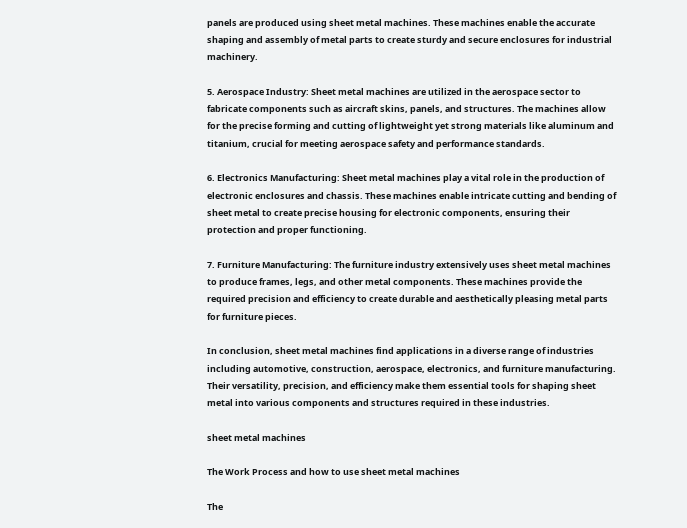panels are produced using sheet metal machines. These machines enable the accurate shaping and assembly of metal parts to create sturdy and secure enclosures for industrial machinery.

5. Aerospace Industry: Sheet metal machines are utilized in the aerospace sector to fabricate components such as aircraft skins, panels, and structures. The machines allow for the precise forming and cutting of lightweight yet strong materials like aluminum and titanium, crucial for meeting aerospace safety and performance standards.

6. Electronics Manufacturing: Sheet metal machines play a vital role in the production of electronic enclosures and chassis. These machines enable intricate cutting and bending of sheet metal to create precise housing for electronic components, ensuring their protection and proper functioning.

7. Furniture Manufacturing: The furniture industry extensively uses sheet metal machines to produce frames, legs, and other metal components. These machines provide the required precision and efficiency to create durable and aesthetically pleasing metal parts for furniture pieces.

In conclusion, sheet metal machines find applications in a diverse range of industries including automotive, construction, aerospace, electronics, and furniture manufacturing. Their versatility, precision, and efficiency make them essential tools for shaping sheet metal into various components and structures required in these industries.

sheet metal machines

The Work Process and how to use sheet metal machines

The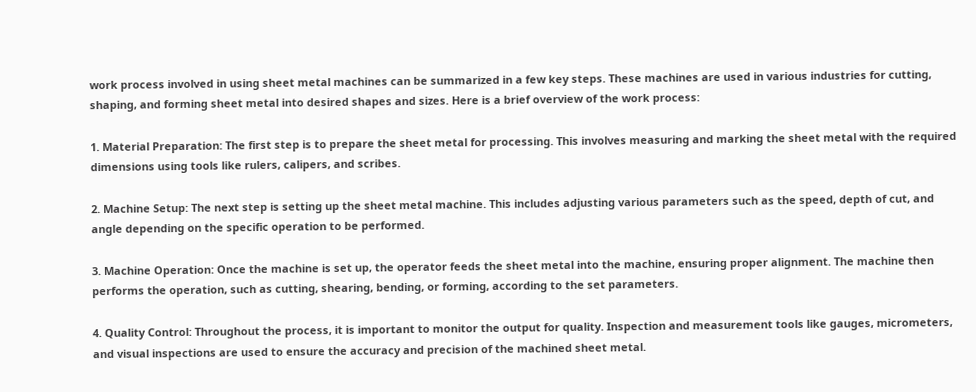work process involved in using sheet metal machines can be summarized in a few key steps. These machines are used in various industries for cutting, shaping, and forming sheet metal into desired shapes and sizes. Here is a brief overview of the work process:

1. Material Preparation: The first step is to prepare the sheet metal for processing. This involves measuring and marking the sheet metal with the required dimensions using tools like rulers, calipers, and scribes.

2. Machine Setup: The next step is setting up the sheet metal machine. This includes adjusting various parameters such as the speed, depth of cut, and angle depending on the specific operation to be performed.

3. Machine Operation: Once the machine is set up, the operator feeds the sheet metal into the machine, ensuring proper alignment. The machine then performs the operation, such as cutting, shearing, bending, or forming, according to the set parameters.

4. Quality Control: Throughout the process, it is important to monitor the output for quality. Inspection and measurement tools like gauges, micrometers, and visual inspections are used to ensure the accuracy and precision of the machined sheet metal.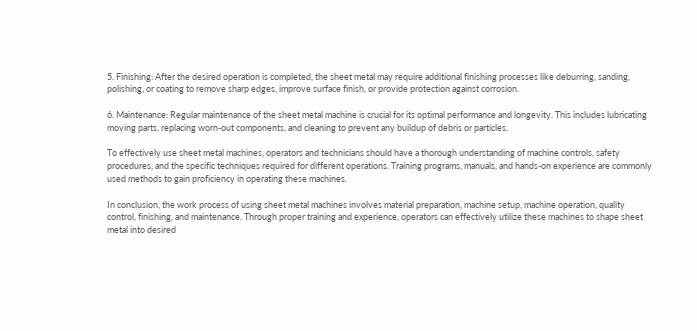5. Finishing: After the desired operation is completed, the sheet metal may require additional finishing processes like deburring, sanding, polishing, or coating to remove sharp edges, improve surface finish, or provide protection against corrosion.

6. Maintenance: Regular maintenance of the sheet metal machine is crucial for its optimal performance and longevity. This includes lubricating moving parts, replacing worn-out components, and cleaning to prevent any buildup of debris or particles.

To effectively use sheet metal machines, operators and technicians should have a thorough understanding of machine controls, safety procedures, and the specific techniques required for different operations. Training programs, manuals, and hands-on experience are commonly used methods to gain proficiency in operating these machines.

In conclusion, the work process of using sheet metal machines involves material preparation, machine setup, machine operation, quality control, finishing, and maintenance. Through proper training and experience, operators can effectively utilize these machines to shape sheet metal into desired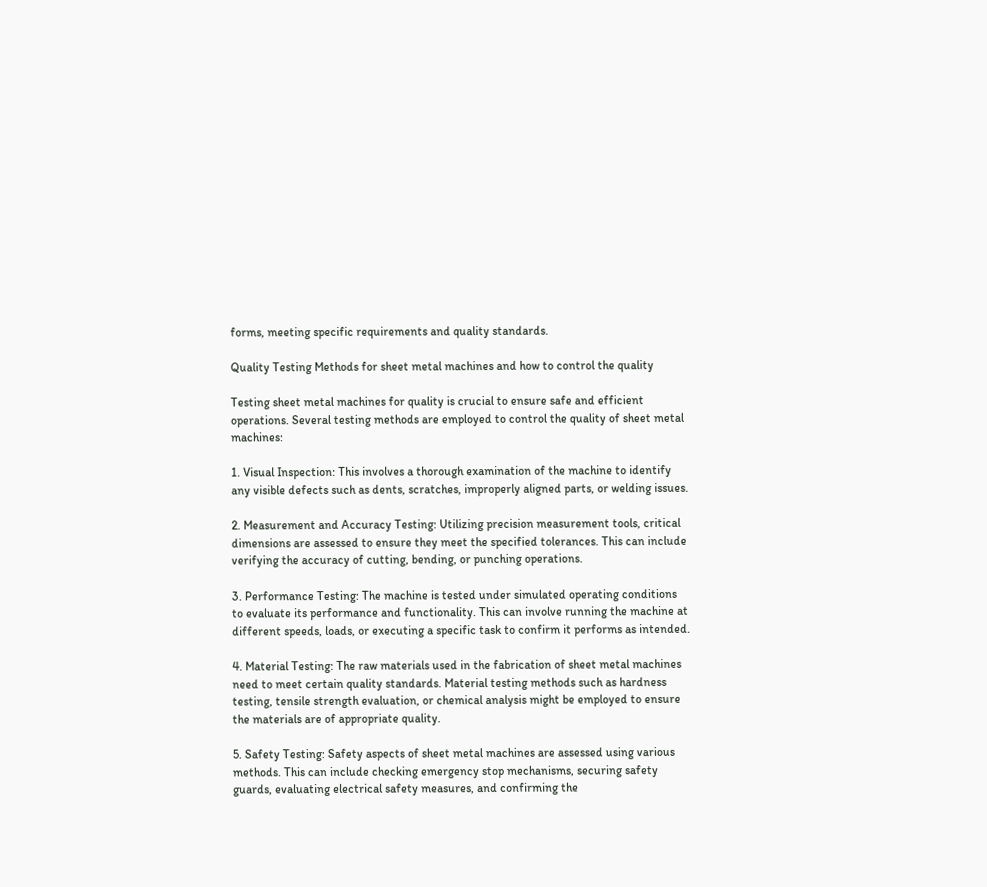forms, meeting specific requirements and quality standards.

Quality Testing Methods for sheet metal machines and how to control the quality

Testing sheet metal machines for quality is crucial to ensure safe and efficient operations. Several testing methods are employed to control the quality of sheet metal machines:

1. Visual Inspection: This involves a thorough examination of the machine to identify any visible defects such as dents, scratches, improperly aligned parts, or welding issues.

2. Measurement and Accuracy Testing: Utilizing precision measurement tools, critical dimensions are assessed to ensure they meet the specified tolerances. This can include verifying the accuracy of cutting, bending, or punching operations.

3. Performance Testing: The machine is tested under simulated operating conditions to evaluate its performance and functionality. This can involve running the machine at different speeds, loads, or executing a specific task to confirm it performs as intended.

4. Material Testing: The raw materials used in the fabrication of sheet metal machines need to meet certain quality standards. Material testing methods such as hardness testing, tensile strength evaluation, or chemical analysis might be employed to ensure the materials are of appropriate quality.

5. Safety Testing: Safety aspects of sheet metal machines are assessed using various methods. This can include checking emergency stop mechanisms, securing safety guards, evaluating electrical safety measures, and confirming the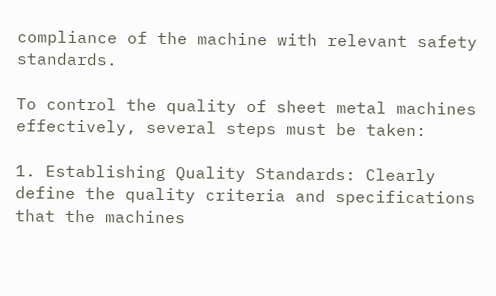compliance of the machine with relevant safety standards.

To control the quality of sheet metal machines effectively, several steps must be taken:

1. Establishing Quality Standards: Clearly define the quality criteria and specifications that the machines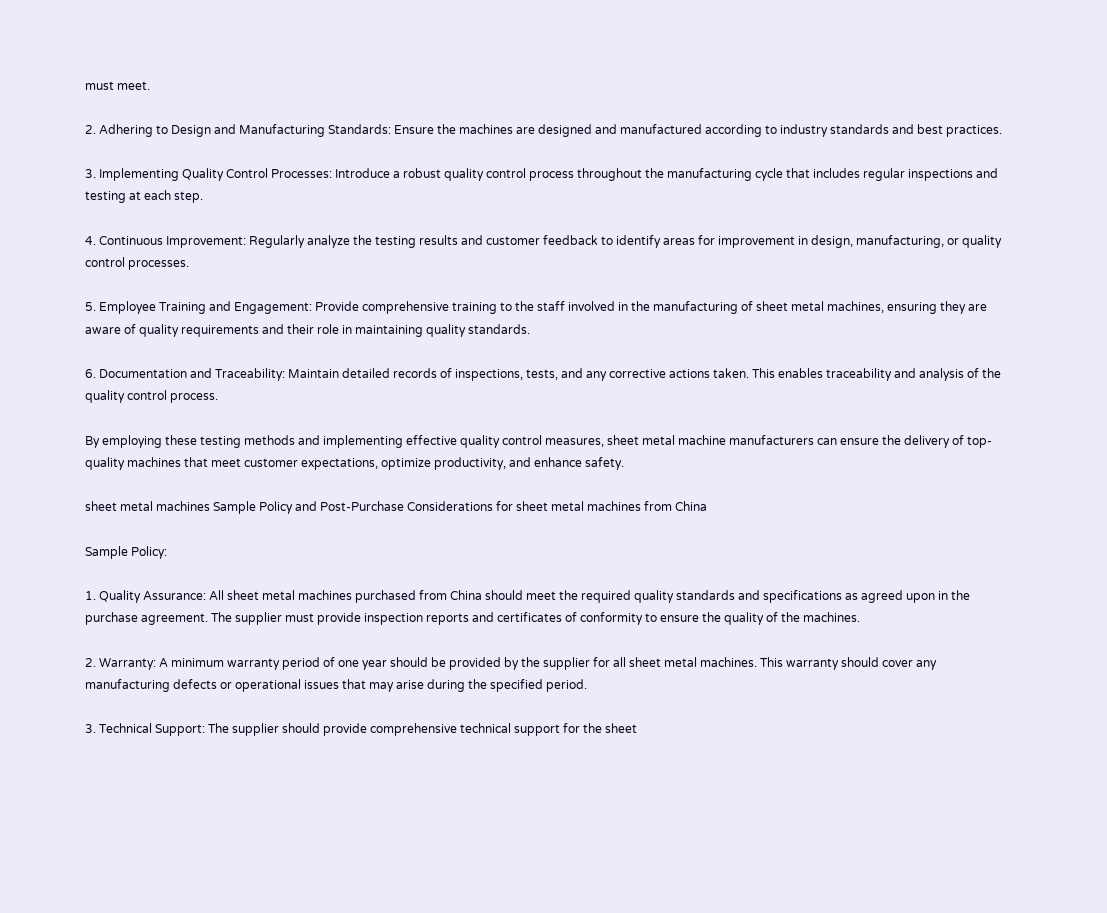must meet.

2. Adhering to Design and Manufacturing Standards: Ensure the machines are designed and manufactured according to industry standards and best practices.

3. Implementing Quality Control Processes: Introduce a robust quality control process throughout the manufacturing cycle that includes regular inspections and testing at each step.

4. Continuous Improvement: Regularly analyze the testing results and customer feedback to identify areas for improvement in design, manufacturing, or quality control processes.

5. Employee Training and Engagement: Provide comprehensive training to the staff involved in the manufacturing of sheet metal machines, ensuring they are aware of quality requirements and their role in maintaining quality standards.

6. Documentation and Traceability: Maintain detailed records of inspections, tests, and any corrective actions taken. This enables traceability and analysis of the quality control process.

By employing these testing methods and implementing effective quality control measures, sheet metal machine manufacturers can ensure the delivery of top-quality machines that meet customer expectations, optimize productivity, and enhance safety.

sheet metal machines Sample Policy and Post-Purchase Considerations for sheet metal machines from China

Sample Policy:

1. Quality Assurance: All sheet metal machines purchased from China should meet the required quality standards and specifications as agreed upon in the purchase agreement. The supplier must provide inspection reports and certificates of conformity to ensure the quality of the machines.

2. Warranty: A minimum warranty period of one year should be provided by the supplier for all sheet metal machines. This warranty should cover any manufacturing defects or operational issues that may arise during the specified period.

3. Technical Support: The supplier should provide comprehensive technical support for the sheet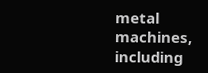metal machines, including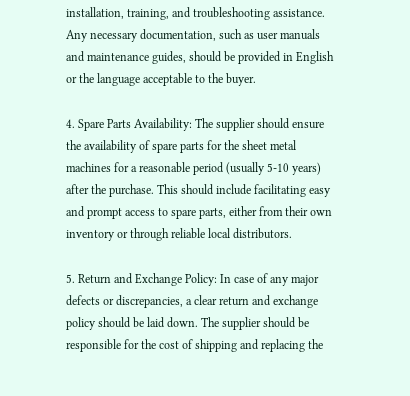installation, training, and troubleshooting assistance. Any necessary documentation, such as user manuals and maintenance guides, should be provided in English or the language acceptable to the buyer.

4. Spare Parts Availability: The supplier should ensure the availability of spare parts for the sheet metal machines for a reasonable period (usually 5-10 years) after the purchase. This should include facilitating easy and prompt access to spare parts, either from their own inventory or through reliable local distributors.

5. Return and Exchange Policy: In case of any major defects or discrepancies, a clear return and exchange policy should be laid down. The supplier should be responsible for the cost of shipping and replacing the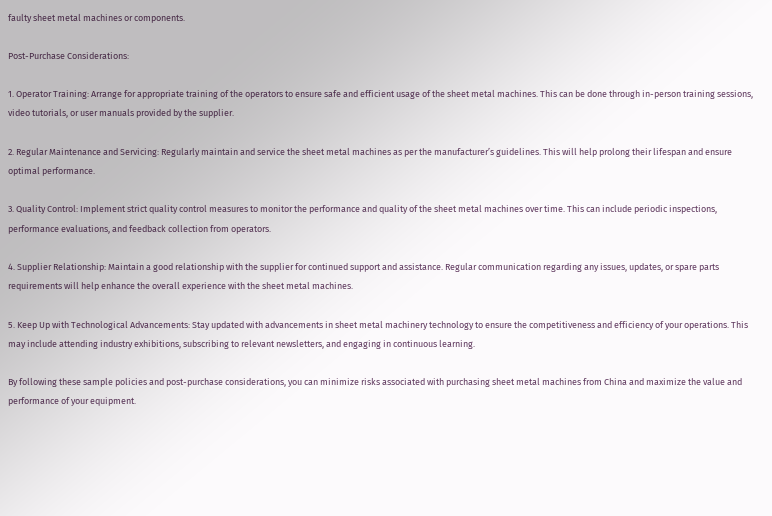faulty sheet metal machines or components.

Post-Purchase Considerations:

1. Operator Training: Arrange for appropriate training of the operators to ensure safe and efficient usage of the sheet metal machines. This can be done through in-person training sessions, video tutorials, or user manuals provided by the supplier.

2. Regular Maintenance and Servicing: Regularly maintain and service the sheet metal machines as per the manufacturer’s guidelines. This will help prolong their lifespan and ensure optimal performance.

3. Quality Control: Implement strict quality control measures to monitor the performance and quality of the sheet metal machines over time. This can include periodic inspections, performance evaluations, and feedback collection from operators.

4. Supplier Relationship: Maintain a good relationship with the supplier for continued support and assistance. Regular communication regarding any issues, updates, or spare parts requirements will help enhance the overall experience with the sheet metal machines.

5. Keep Up with Technological Advancements: Stay updated with advancements in sheet metal machinery technology to ensure the competitiveness and efficiency of your operations. This may include attending industry exhibitions, subscribing to relevant newsletters, and engaging in continuous learning.

By following these sample policies and post-purchase considerations, you can minimize risks associated with purchasing sheet metal machines from China and maximize the value and performance of your equipment.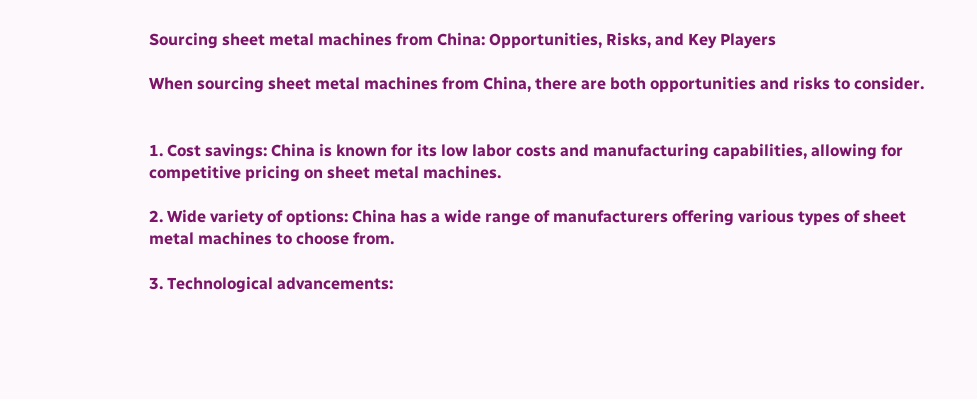Sourcing sheet metal machines from China: Opportunities, Risks, and Key Players

When sourcing sheet metal machines from China, there are both opportunities and risks to consider.


1. Cost savings: China is known for its low labor costs and manufacturing capabilities, allowing for competitive pricing on sheet metal machines.

2. Wide variety of options: China has a wide range of manufacturers offering various types of sheet metal machines to choose from.

3. Technological advancements: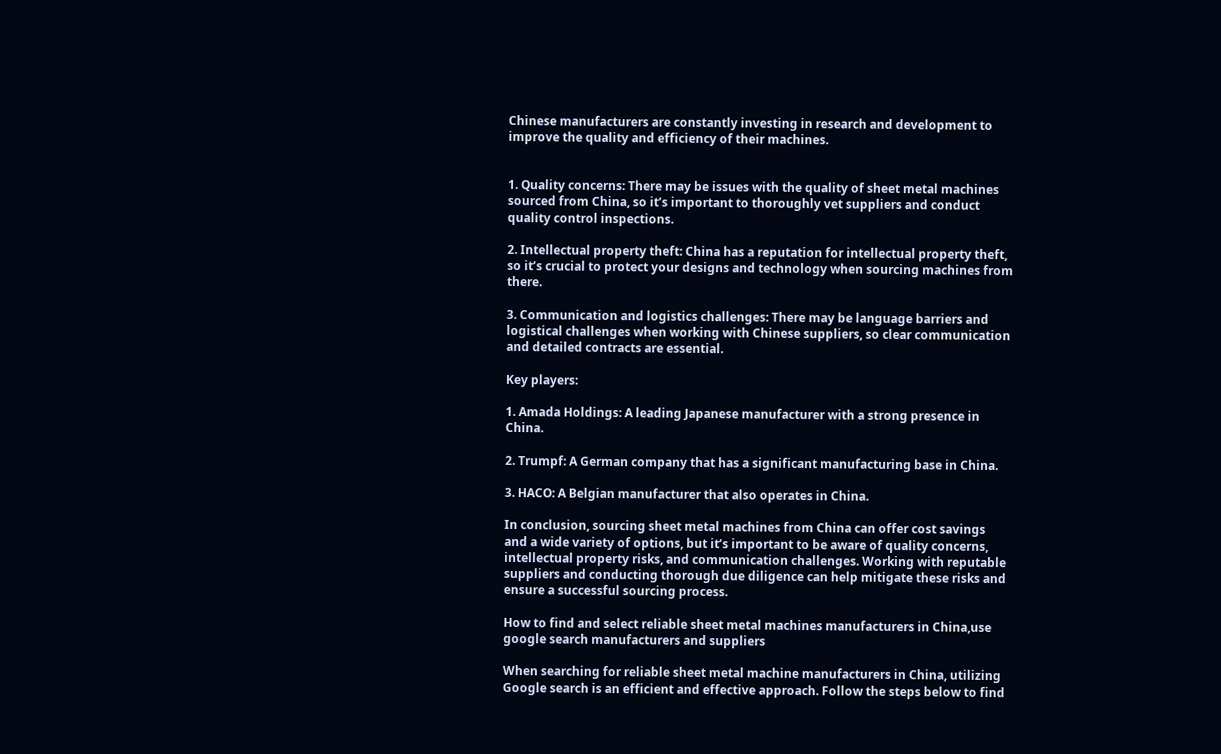Chinese manufacturers are constantly investing in research and development to improve the quality and efficiency of their machines.


1. Quality concerns: There may be issues with the quality of sheet metal machines sourced from China, so it’s important to thoroughly vet suppliers and conduct quality control inspections.

2. Intellectual property theft: China has a reputation for intellectual property theft, so it’s crucial to protect your designs and technology when sourcing machines from there.

3. Communication and logistics challenges: There may be language barriers and logistical challenges when working with Chinese suppliers, so clear communication and detailed contracts are essential.

Key players:

1. Amada Holdings: A leading Japanese manufacturer with a strong presence in China.

2. Trumpf: A German company that has a significant manufacturing base in China.

3. HACO: A Belgian manufacturer that also operates in China.

In conclusion, sourcing sheet metal machines from China can offer cost savings and a wide variety of options, but it’s important to be aware of quality concerns, intellectual property risks, and communication challenges. Working with reputable suppliers and conducting thorough due diligence can help mitigate these risks and ensure a successful sourcing process.

How to find and select reliable sheet metal machines manufacturers in China,use google search manufacturers and suppliers

When searching for reliable sheet metal machine manufacturers in China, utilizing Google search is an efficient and effective approach. Follow the steps below to find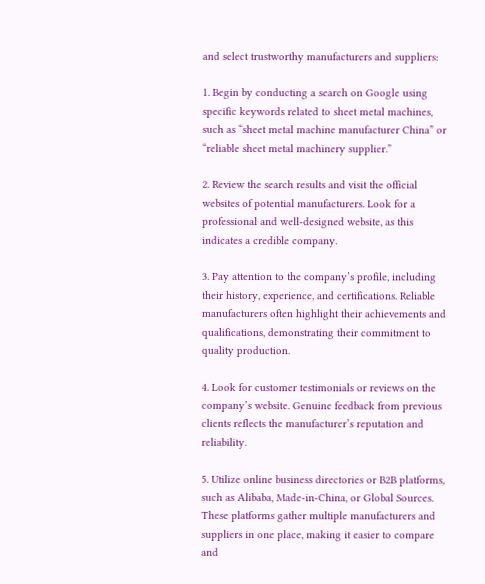and select trustworthy manufacturers and suppliers:

1. Begin by conducting a search on Google using specific keywords related to sheet metal machines, such as “sheet metal machine manufacturer China” or “reliable sheet metal machinery supplier.”

2. Review the search results and visit the official websites of potential manufacturers. Look for a professional and well-designed website, as this indicates a credible company.

3. Pay attention to the company’s profile, including their history, experience, and certifications. Reliable manufacturers often highlight their achievements and qualifications, demonstrating their commitment to quality production.

4. Look for customer testimonials or reviews on the company’s website. Genuine feedback from previous clients reflects the manufacturer’s reputation and reliability.

5. Utilize online business directories or B2B platforms, such as Alibaba, Made-in-China, or Global Sources. These platforms gather multiple manufacturers and suppliers in one place, making it easier to compare and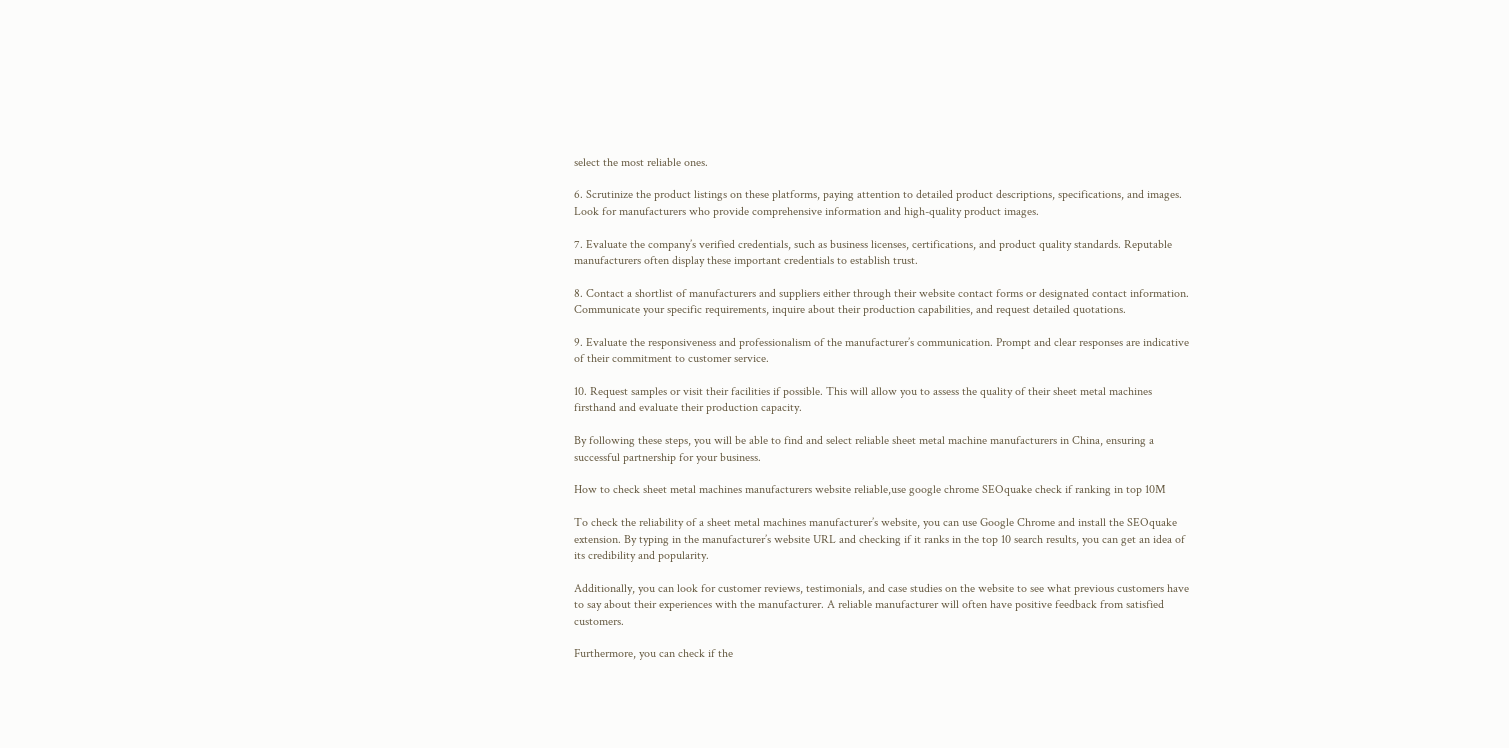select the most reliable ones.

6. Scrutinize the product listings on these platforms, paying attention to detailed product descriptions, specifications, and images. Look for manufacturers who provide comprehensive information and high-quality product images.

7. Evaluate the company’s verified credentials, such as business licenses, certifications, and product quality standards. Reputable manufacturers often display these important credentials to establish trust.

8. Contact a shortlist of manufacturers and suppliers either through their website contact forms or designated contact information. Communicate your specific requirements, inquire about their production capabilities, and request detailed quotations.

9. Evaluate the responsiveness and professionalism of the manufacturer’s communication. Prompt and clear responses are indicative of their commitment to customer service.

10. Request samples or visit their facilities if possible. This will allow you to assess the quality of their sheet metal machines firsthand and evaluate their production capacity.

By following these steps, you will be able to find and select reliable sheet metal machine manufacturers in China, ensuring a successful partnership for your business.

How to check sheet metal machines manufacturers website reliable,use google chrome SEOquake check if ranking in top 10M

To check the reliability of a sheet metal machines manufacturer’s website, you can use Google Chrome and install the SEOquake extension. By typing in the manufacturer’s website URL and checking if it ranks in the top 10 search results, you can get an idea of its credibility and popularity.

Additionally, you can look for customer reviews, testimonials, and case studies on the website to see what previous customers have to say about their experiences with the manufacturer. A reliable manufacturer will often have positive feedback from satisfied customers.

Furthermore, you can check if the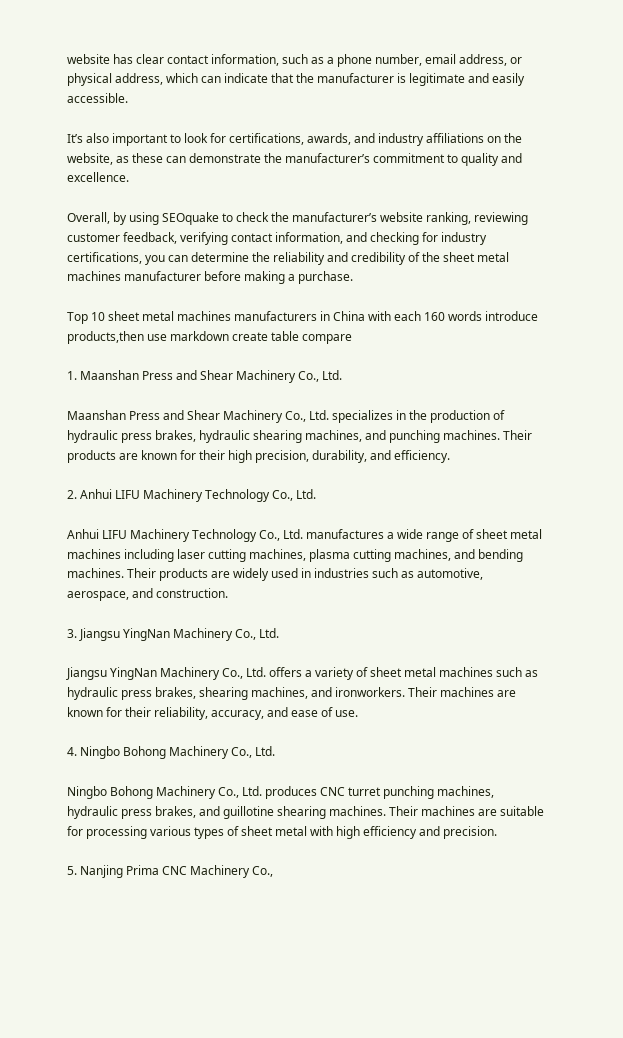website has clear contact information, such as a phone number, email address, or physical address, which can indicate that the manufacturer is legitimate and easily accessible.

It’s also important to look for certifications, awards, and industry affiliations on the website, as these can demonstrate the manufacturer’s commitment to quality and excellence.

Overall, by using SEOquake to check the manufacturer’s website ranking, reviewing customer feedback, verifying contact information, and checking for industry certifications, you can determine the reliability and credibility of the sheet metal machines manufacturer before making a purchase.

Top 10 sheet metal machines manufacturers in China with each 160 words introduce products,then use markdown create table compare

1. Maanshan Press and Shear Machinery Co., Ltd.

Maanshan Press and Shear Machinery Co., Ltd. specializes in the production of hydraulic press brakes, hydraulic shearing machines, and punching machines. Their products are known for their high precision, durability, and efficiency.

2. Anhui LIFU Machinery Technology Co., Ltd.

Anhui LIFU Machinery Technology Co., Ltd. manufactures a wide range of sheet metal machines including laser cutting machines, plasma cutting machines, and bending machines. Their products are widely used in industries such as automotive, aerospace, and construction.

3. Jiangsu YingNan Machinery Co., Ltd.

Jiangsu YingNan Machinery Co., Ltd. offers a variety of sheet metal machines such as hydraulic press brakes, shearing machines, and ironworkers. Their machines are known for their reliability, accuracy, and ease of use.

4. Ningbo Bohong Machinery Co., Ltd.

Ningbo Bohong Machinery Co., Ltd. produces CNC turret punching machines, hydraulic press brakes, and guillotine shearing machines. Their machines are suitable for processing various types of sheet metal with high efficiency and precision.

5. Nanjing Prima CNC Machinery Co.,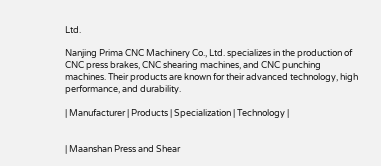Ltd.

Nanjing Prima CNC Machinery Co., Ltd. specializes in the production of CNC press brakes, CNC shearing machines, and CNC punching machines. Their products are known for their advanced technology, high performance, and durability.

| Manufacturer | Products | Specialization | Technology |


| Maanshan Press and Shear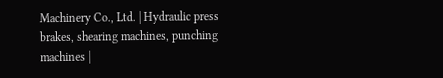Machinery Co., Ltd. | Hydraulic press brakes, shearing machines, punching machines |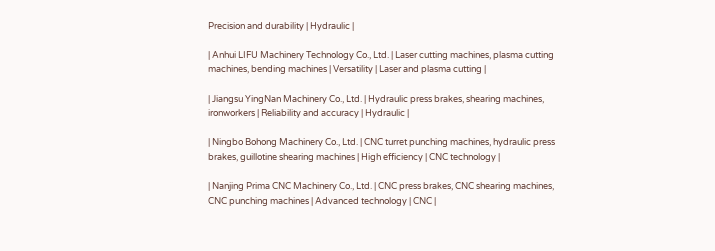Precision and durability | Hydraulic |

| Anhui LIFU Machinery Technology Co., Ltd. | Laser cutting machines, plasma cutting machines, bending machines | Versatility | Laser and plasma cutting |

| Jiangsu YingNan Machinery Co., Ltd. | Hydraulic press brakes, shearing machines, ironworkers | Reliability and accuracy | Hydraulic |

| Ningbo Bohong Machinery Co., Ltd. | CNC turret punching machines, hydraulic press brakes, guillotine shearing machines | High efficiency | CNC technology |

| Nanjing Prima CNC Machinery Co., Ltd. | CNC press brakes, CNC shearing machines, CNC punching machines | Advanced technology | CNC |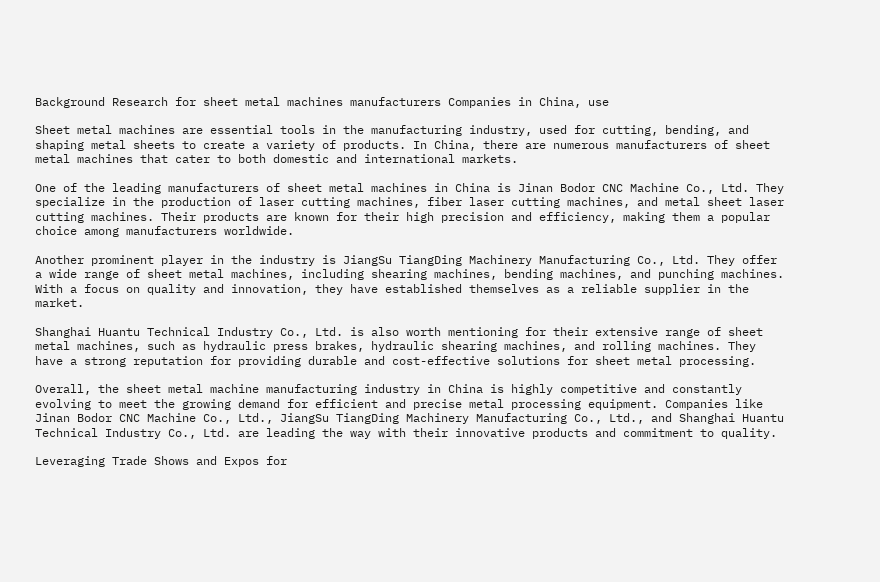Background Research for sheet metal machines manufacturers Companies in China, use

Sheet metal machines are essential tools in the manufacturing industry, used for cutting, bending, and shaping metal sheets to create a variety of products. In China, there are numerous manufacturers of sheet metal machines that cater to both domestic and international markets.

One of the leading manufacturers of sheet metal machines in China is Jinan Bodor CNC Machine Co., Ltd. They specialize in the production of laser cutting machines, fiber laser cutting machines, and metal sheet laser cutting machines. Their products are known for their high precision and efficiency, making them a popular choice among manufacturers worldwide.

Another prominent player in the industry is JiangSu TiangDing Machinery Manufacturing Co., Ltd. They offer a wide range of sheet metal machines, including shearing machines, bending machines, and punching machines. With a focus on quality and innovation, they have established themselves as a reliable supplier in the market.

Shanghai Huantu Technical Industry Co., Ltd. is also worth mentioning for their extensive range of sheet metal machines, such as hydraulic press brakes, hydraulic shearing machines, and rolling machines. They have a strong reputation for providing durable and cost-effective solutions for sheet metal processing.

Overall, the sheet metal machine manufacturing industry in China is highly competitive and constantly evolving to meet the growing demand for efficient and precise metal processing equipment. Companies like Jinan Bodor CNC Machine Co., Ltd., JiangSu TiangDing Machinery Manufacturing Co., Ltd., and Shanghai Huantu Technical Industry Co., Ltd. are leading the way with their innovative products and commitment to quality.

Leveraging Trade Shows and Expos for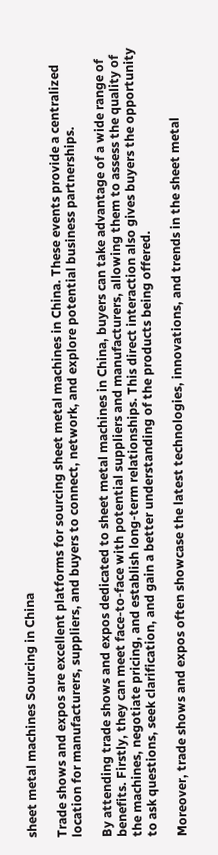sheet metal machines Sourcing in China

Trade shows and expos are excellent platforms for sourcing sheet metal machines in China. These events provide a centralized location for manufacturers, suppliers, and buyers to connect, network, and explore potential business partnerships.

By attending trade shows and expos dedicated to sheet metal machines in China, buyers can take advantage of a wide range of benefits. Firstly, they can meet face-to-face with potential suppliers and manufacturers, allowing them to assess the quality of the machines, negotiate pricing, and establish long-term relationships. This direct interaction also gives buyers the opportunity to ask questions, seek clarification, and gain a better understanding of the products being offered.

Moreover, trade shows and expos often showcase the latest technologies, innovations, and trends in the sheet metal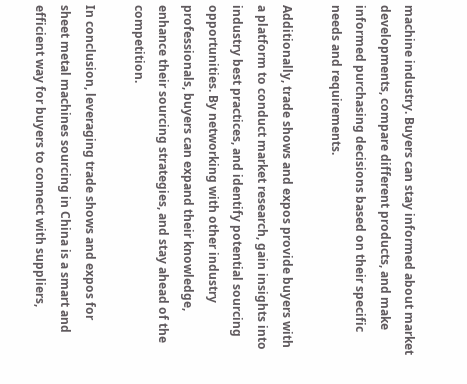machine industry. Buyers can stay informed about market developments, compare different products, and make informed purchasing decisions based on their specific needs and requirements.

Additionally, trade shows and expos provide buyers with a platform to conduct market research, gain insights into industry best practices, and identify potential sourcing opportunities. By networking with other industry professionals, buyers can expand their knowledge, enhance their sourcing strategies, and stay ahead of the competition.

In conclusion, leveraging trade shows and expos for sheet metal machines sourcing in China is a smart and efficient way for buyers to connect with suppliers,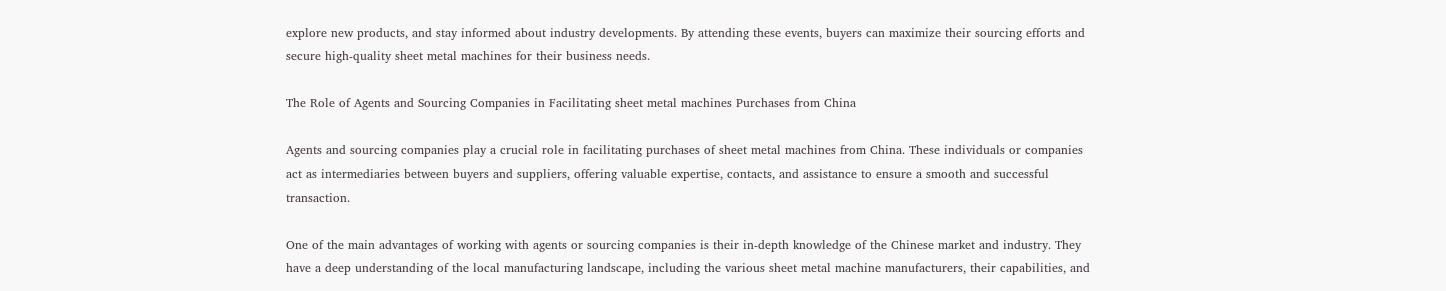explore new products, and stay informed about industry developments. By attending these events, buyers can maximize their sourcing efforts and secure high-quality sheet metal machines for their business needs.

The Role of Agents and Sourcing Companies in Facilitating sheet metal machines Purchases from China

Agents and sourcing companies play a crucial role in facilitating purchases of sheet metal machines from China. These individuals or companies act as intermediaries between buyers and suppliers, offering valuable expertise, contacts, and assistance to ensure a smooth and successful transaction.

One of the main advantages of working with agents or sourcing companies is their in-depth knowledge of the Chinese market and industry. They have a deep understanding of the local manufacturing landscape, including the various sheet metal machine manufacturers, their capabilities, and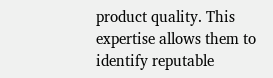product quality. This expertise allows them to identify reputable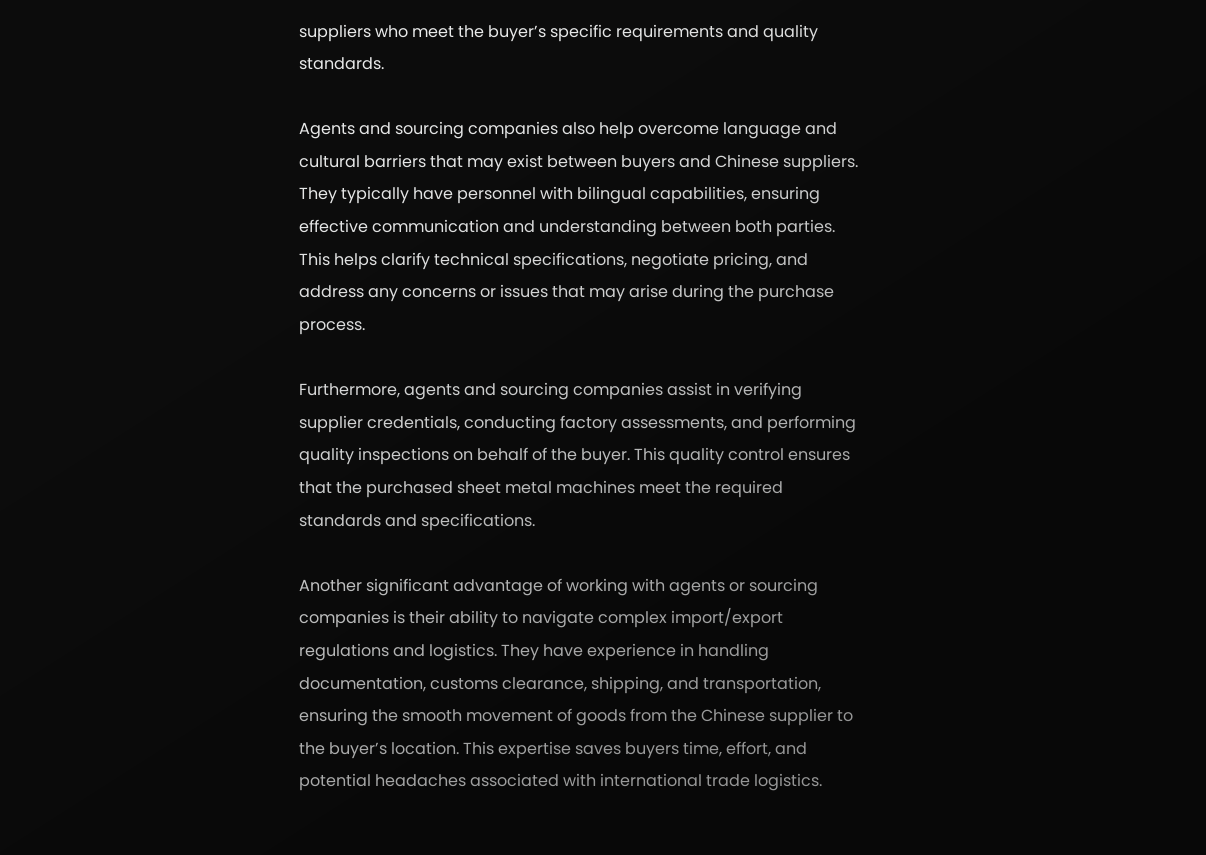suppliers who meet the buyer’s specific requirements and quality standards.

Agents and sourcing companies also help overcome language and cultural barriers that may exist between buyers and Chinese suppliers. They typically have personnel with bilingual capabilities, ensuring effective communication and understanding between both parties. This helps clarify technical specifications, negotiate pricing, and address any concerns or issues that may arise during the purchase process.

Furthermore, agents and sourcing companies assist in verifying supplier credentials, conducting factory assessments, and performing quality inspections on behalf of the buyer. This quality control ensures that the purchased sheet metal machines meet the required standards and specifications.

Another significant advantage of working with agents or sourcing companies is their ability to navigate complex import/export regulations and logistics. They have experience in handling documentation, customs clearance, shipping, and transportation, ensuring the smooth movement of goods from the Chinese supplier to the buyer’s location. This expertise saves buyers time, effort, and potential headaches associated with international trade logistics.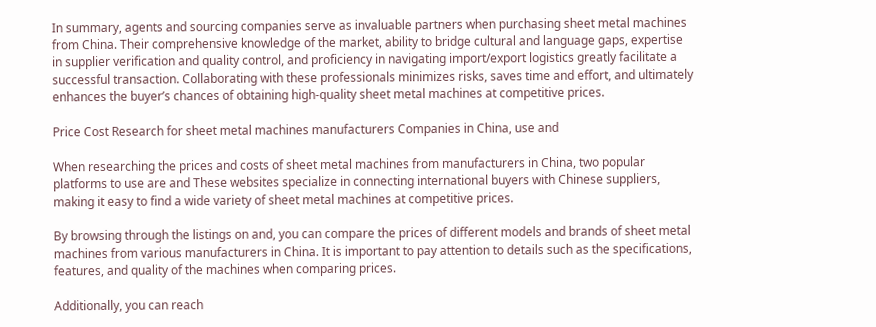In summary, agents and sourcing companies serve as invaluable partners when purchasing sheet metal machines from China. Their comprehensive knowledge of the market, ability to bridge cultural and language gaps, expertise in supplier verification and quality control, and proficiency in navigating import/export logistics greatly facilitate a successful transaction. Collaborating with these professionals minimizes risks, saves time and effort, and ultimately enhances the buyer’s chances of obtaining high-quality sheet metal machines at competitive prices.

Price Cost Research for sheet metal machines manufacturers Companies in China, use and

When researching the prices and costs of sheet metal machines from manufacturers in China, two popular platforms to use are and These websites specialize in connecting international buyers with Chinese suppliers, making it easy to find a wide variety of sheet metal machines at competitive prices.

By browsing through the listings on and, you can compare the prices of different models and brands of sheet metal machines from various manufacturers in China. It is important to pay attention to details such as the specifications, features, and quality of the machines when comparing prices.

Additionally, you can reach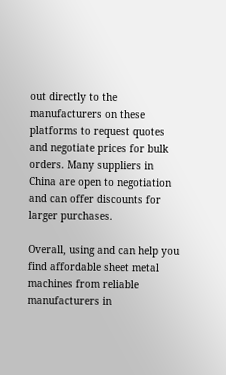out directly to the manufacturers on these platforms to request quotes and negotiate prices for bulk orders. Many suppliers in China are open to negotiation and can offer discounts for larger purchases.

Overall, using and can help you find affordable sheet metal machines from reliable manufacturers in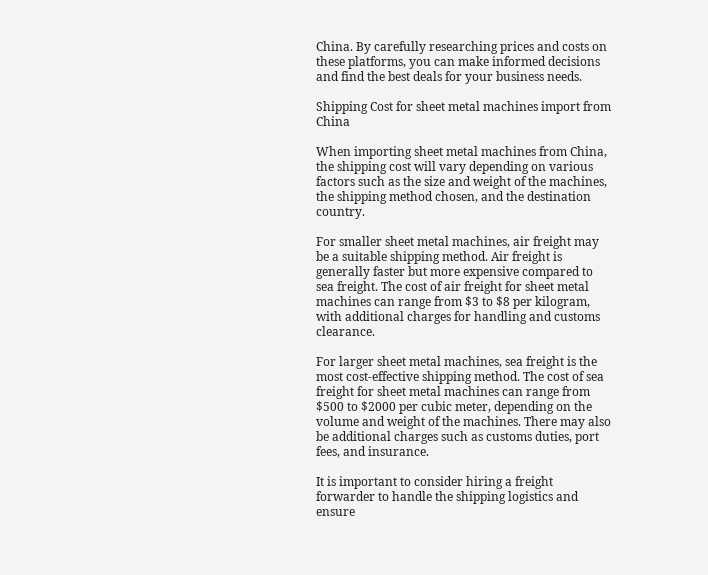China. By carefully researching prices and costs on these platforms, you can make informed decisions and find the best deals for your business needs.

Shipping Cost for sheet metal machines import from China

When importing sheet metal machines from China, the shipping cost will vary depending on various factors such as the size and weight of the machines, the shipping method chosen, and the destination country.

For smaller sheet metal machines, air freight may be a suitable shipping method. Air freight is generally faster but more expensive compared to sea freight. The cost of air freight for sheet metal machines can range from $3 to $8 per kilogram, with additional charges for handling and customs clearance.

For larger sheet metal machines, sea freight is the most cost-effective shipping method. The cost of sea freight for sheet metal machines can range from $500 to $2000 per cubic meter, depending on the volume and weight of the machines. There may also be additional charges such as customs duties, port fees, and insurance.

It is important to consider hiring a freight forwarder to handle the shipping logistics and ensure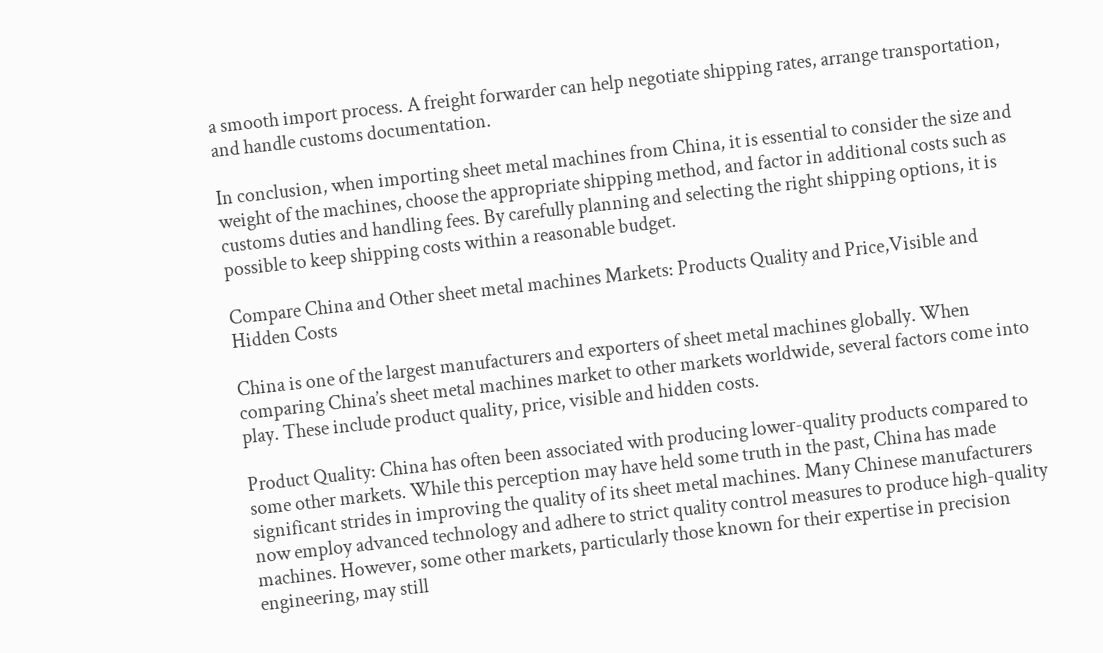a smooth import process. A freight forwarder can help negotiate shipping rates, arrange transportation, and handle customs documentation.

In conclusion, when importing sheet metal machines from China, it is essential to consider the size and weight of the machines, choose the appropriate shipping method, and factor in additional costs such as customs duties and handling fees. By carefully planning and selecting the right shipping options, it is possible to keep shipping costs within a reasonable budget.

Compare China and Other sheet metal machines Markets: Products Quality and Price,Visible and Hidden Costs

China is one of the largest manufacturers and exporters of sheet metal machines globally. When comparing China’s sheet metal machines market to other markets worldwide, several factors come into play. These include product quality, price, visible and hidden costs.

Product Quality: China has often been associated with producing lower-quality products compared to some other markets. While this perception may have held some truth in the past, China has made significant strides in improving the quality of its sheet metal machines. Many Chinese manufacturers now employ advanced technology and adhere to strict quality control measures to produce high-quality machines. However, some other markets, particularly those known for their expertise in precision engineering, may still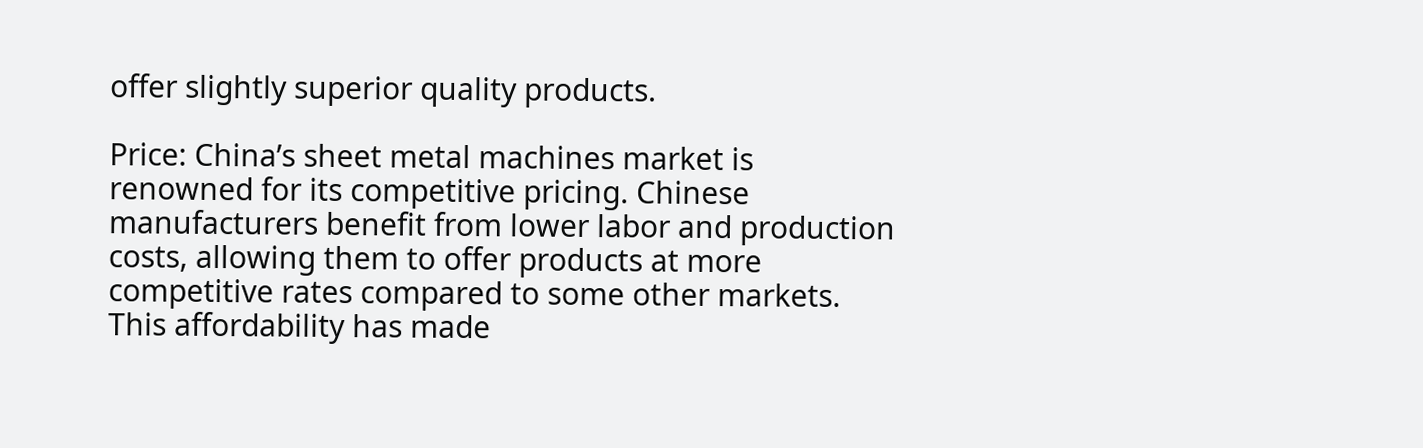offer slightly superior quality products.

Price: China’s sheet metal machines market is renowned for its competitive pricing. Chinese manufacturers benefit from lower labor and production costs, allowing them to offer products at more competitive rates compared to some other markets. This affordability has made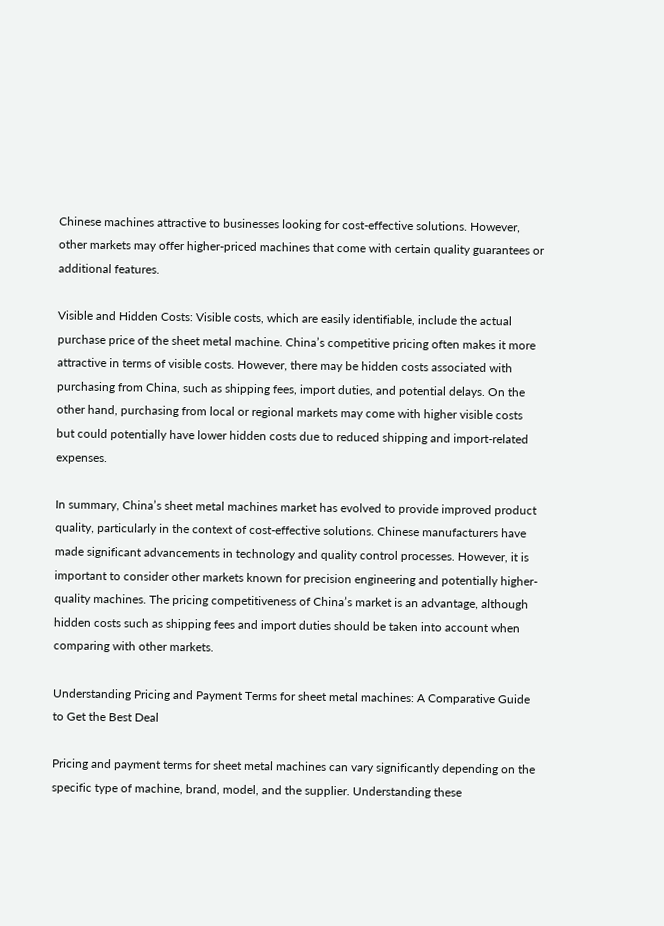Chinese machines attractive to businesses looking for cost-effective solutions. However, other markets may offer higher-priced machines that come with certain quality guarantees or additional features.

Visible and Hidden Costs: Visible costs, which are easily identifiable, include the actual purchase price of the sheet metal machine. China’s competitive pricing often makes it more attractive in terms of visible costs. However, there may be hidden costs associated with purchasing from China, such as shipping fees, import duties, and potential delays. On the other hand, purchasing from local or regional markets may come with higher visible costs but could potentially have lower hidden costs due to reduced shipping and import-related expenses.

In summary, China’s sheet metal machines market has evolved to provide improved product quality, particularly in the context of cost-effective solutions. Chinese manufacturers have made significant advancements in technology and quality control processes. However, it is important to consider other markets known for precision engineering and potentially higher-quality machines. The pricing competitiveness of China’s market is an advantage, although hidden costs such as shipping fees and import duties should be taken into account when comparing with other markets.

Understanding Pricing and Payment Terms for sheet metal machines: A Comparative Guide to Get the Best Deal

Pricing and payment terms for sheet metal machines can vary significantly depending on the specific type of machine, brand, model, and the supplier. Understanding these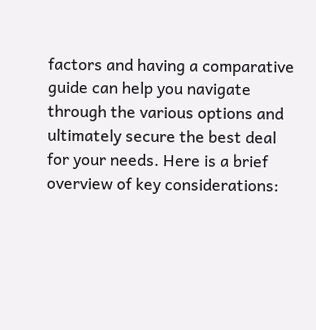factors and having a comparative guide can help you navigate through the various options and ultimately secure the best deal for your needs. Here is a brief overview of key considerations: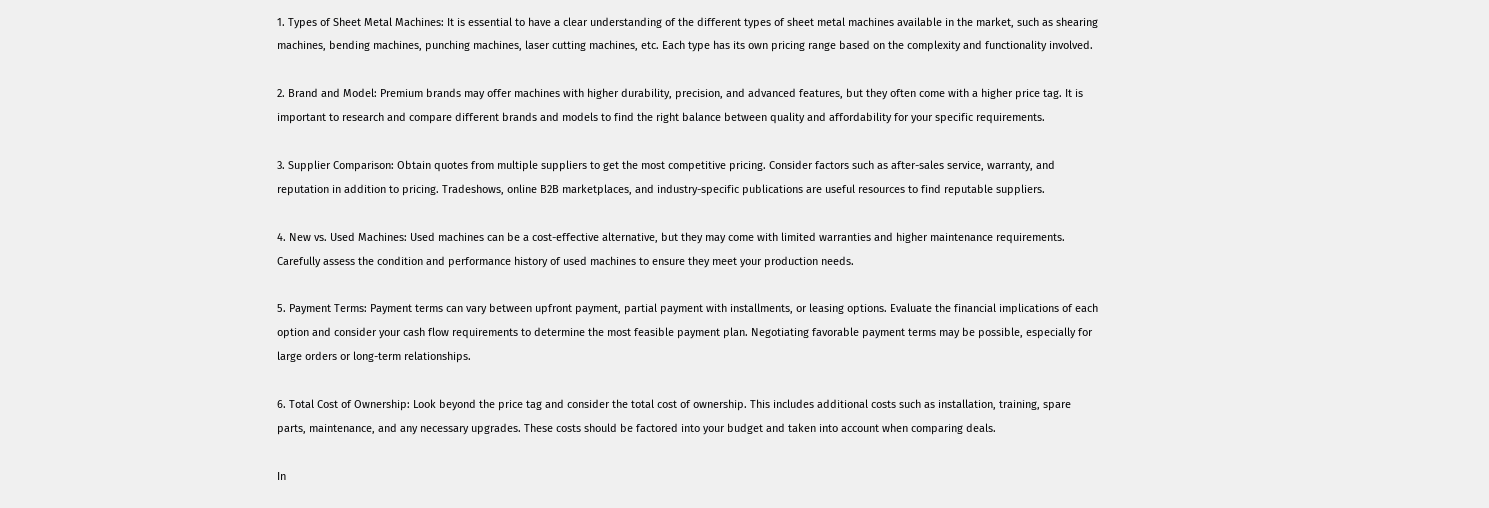1. Types of Sheet Metal Machines: It is essential to have a clear understanding of the different types of sheet metal machines available in the market, such as shearing machines, bending machines, punching machines, laser cutting machines, etc. Each type has its own pricing range based on the complexity and functionality involved.

2. Brand and Model: Premium brands may offer machines with higher durability, precision, and advanced features, but they often come with a higher price tag. It is important to research and compare different brands and models to find the right balance between quality and affordability for your specific requirements.

3. Supplier Comparison: Obtain quotes from multiple suppliers to get the most competitive pricing. Consider factors such as after-sales service, warranty, and reputation in addition to pricing. Tradeshows, online B2B marketplaces, and industry-specific publications are useful resources to find reputable suppliers.

4. New vs. Used Machines: Used machines can be a cost-effective alternative, but they may come with limited warranties and higher maintenance requirements. Carefully assess the condition and performance history of used machines to ensure they meet your production needs.

5. Payment Terms: Payment terms can vary between upfront payment, partial payment with installments, or leasing options. Evaluate the financial implications of each option and consider your cash flow requirements to determine the most feasible payment plan. Negotiating favorable payment terms may be possible, especially for large orders or long-term relationships.

6. Total Cost of Ownership: Look beyond the price tag and consider the total cost of ownership. This includes additional costs such as installation, training, spare parts, maintenance, and any necessary upgrades. These costs should be factored into your budget and taken into account when comparing deals.

In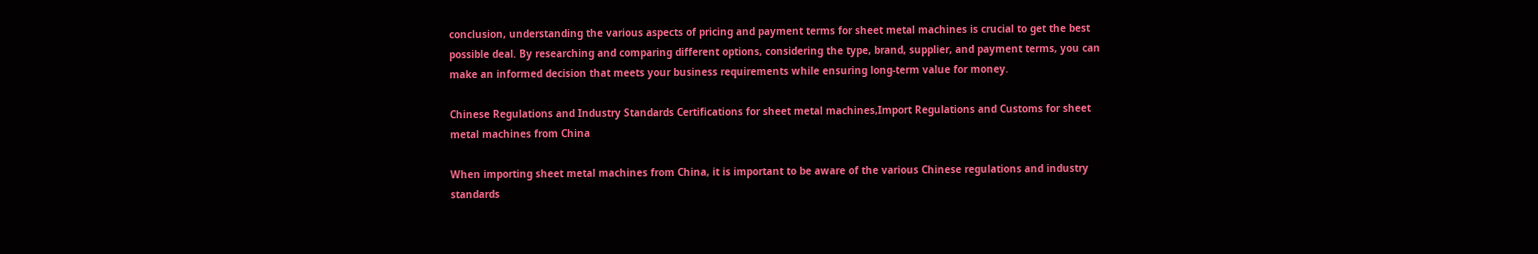conclusion, understanding the various aspects of pricing and payment terms for sheet metal machines is crucial to get the best possible deal. By researching and comparing different options, considering the type, brand, supplier, and payment terms, you can make an informed decision that meets your business requirements while ensuring long-term value for money.

Chinese Regulations and Industry Standards Certifications for sheet metal machines,Import Regulations and Customs for sheet metal machines from China

When importing sheet metal machines from China, it is important to be aware of the various Chinese regulations and industry standards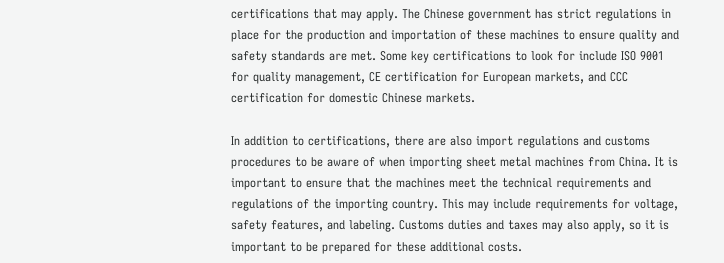certifications that may apply. The Chinese government has strict regulations in place for the production and importation of these machines to ensure quality and safety standards are met. Some key certifications to look for include ISO 9001 for quality management, CE certification for European markets, and CCC certification for domestic Chinese markets.

In addition to certifications, there are also import regulations and customs procedures to be aware of when importing sheet metal machines from China. It is important to ensure that the machines meet the technical requirements and regulations of the importing country. This may include requirements for voltage, safety features, and labeling. Customs duties and taxes may also apply, so it is important to be prepared for these additional costs.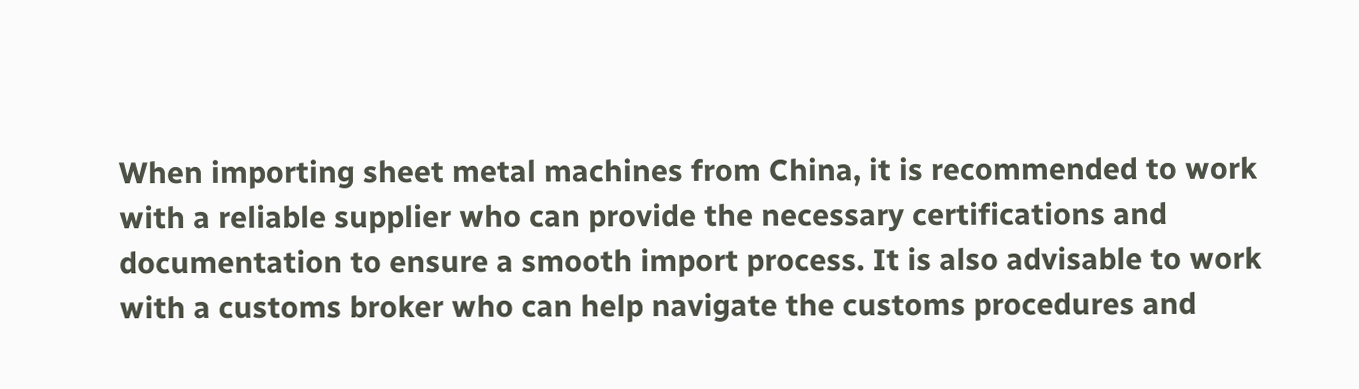When importing sheet metal machines from China, it is recommended to work with a reliable supplier who can provide the necessary certifications and documentation to ensure a smooth import process. It is also advisable to work with a customs broker who can help navigate the customs procedures and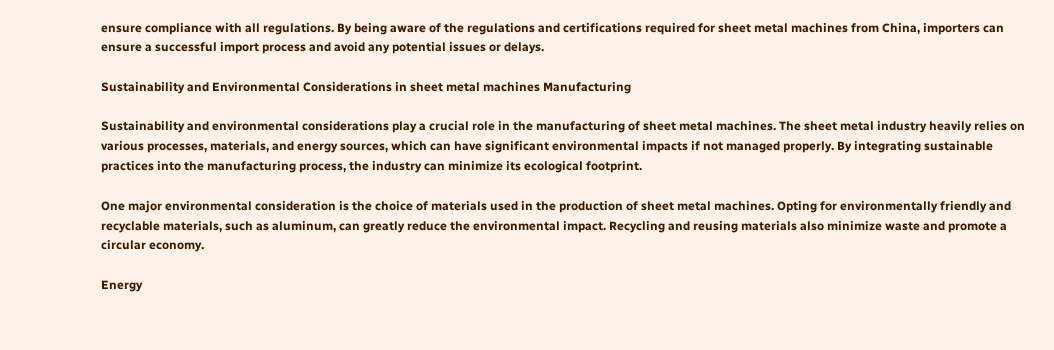ensure compliance with all regulations. By being aware of the regulations and certifications required for sheet metal machines from China, importers can ensure a successful import process and avoid any potential issues or delays.

Sustainability and Environmental Considerations in sheet metal machines Manufacturing

Sustainability and environmental considerations play a crucial role in the manufacturing of sheet metal machines. The sheet metal industry heavily relies on various processes, materials, and energy sources, which can have significant environmental impacts if not managed properly. By integrating sustainable practices into the manufacturing process, the industry can minimize its ecological footprint.

One major environmental consideration is the choice of materials used in the production of sheet metal machines. Opting for environmentally friendly and recyclable materials, such as aluminum, can greatly reduce the environmental impact. Recycling and reusing materials also minimize waste and promote a circular economy.

Energy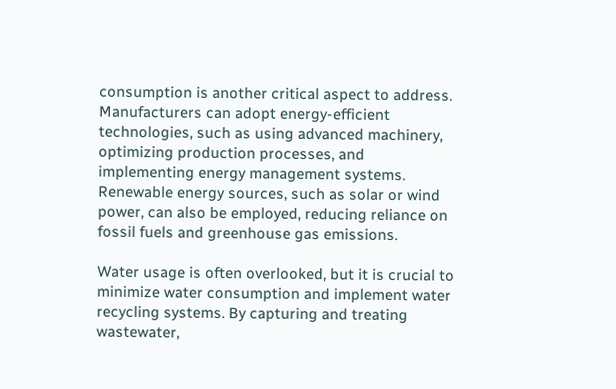consumption is another critical aspect to address. Manufacturers can adopt energy-efficient technologies, such as using advanced machinery, optimizing production processes, and implementing energy management systems. Renewable energy sources, such as solar or wind power, can also be employed, reducing reliance on fossil fuels and greenhouse gas emissions.

Water usage is often overlooked, but it is crucial to minimize water consumption and implement water recycling systems. By capturing and treating wastewater,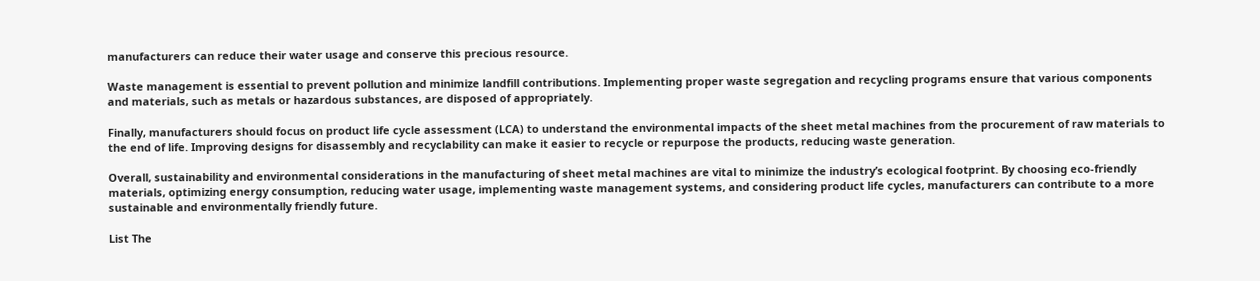manufacturers can reduce their water usage and conserve this precious resource.

Waste management is essential to prevent pollution and minimize landfill contributions. Implementing proper waste segregation and recycling programs ensure that various components and materials, such as metals or hazardous substances, are disposed of appropriately.

Finally, manufacturers should focus on product life cycle assessment (LCA) to understand the environmental impacts of the sheet metal machines from the procurement of raw materials to the end of life. Improving designs for disassembly and recyclability can make it easier to recycle or repurpose the products, reducing waste generation.

Overall, sustainability and environmental considerations in the manufacturing of sheet metal machines are vital to minimize the industry’s ecological footprint. By choosing eco-friendly materials, optimizing energy consumption, reducing water usage, implementing waste management systems, and considering product life cycles, manufacturers can contribute to a more sustainable and environmentally friendly future.

List The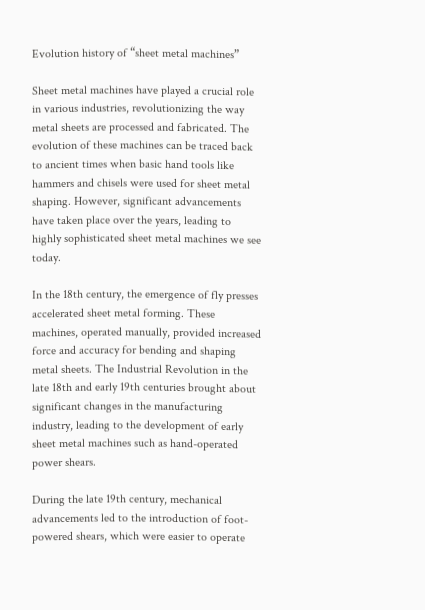Evolution history of “sheet metal machines”

Sheet metal machines have played a crucial role in various industries, revolutionizing the way metal sheets are processed and fabricated. The evolution of these machines can be traced back to ancient times when basic hand tools like hammers and chisels were used for sheet metal shaping. However, significant advancements have taken place over the years, leading to highly sophisticated sheet metal machines we see today.

In the 18th century, the emergence of fly presses accelerated sheet metal forming. These machines, operated manually, provided increased force and accuracy for bending and shaping metal sheets. The Industrial Revolution in the late 18th and early 19th centuries brought about significant changes in the manufacturing industry, leading to the development of early sheet metal machines such as hand-operated power shears.

During the late 19th century, mechanical advancements led to the introduction of foot-powered shears, which were easier to operate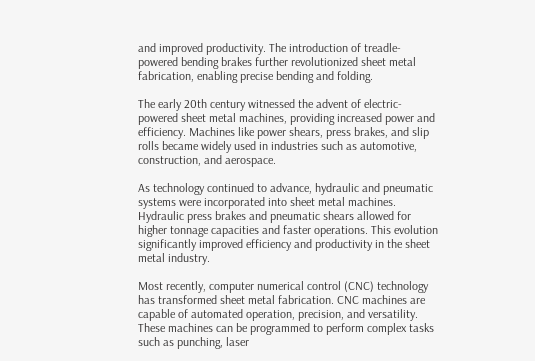and improved productivity. The introduction of treadle-powered bending brakes further revolutionized sheet metal fabrication, enabling precise bending and folding.

The early 20th century witnessed the advent of electric-powered sheet metal machines, providing increased power and efficiency. Machines like power shears, press brakes, and slip rolls became widely used in industries such as automotive, construction, and aerospace.

As technology continued to advance, hydraulic and pneumatic systems were incorporated into sheet metal machines. Hydraulic press brakes and pneumatic shears allowed for higher tonnage capacities and faster operations. This evolution significantly improved efficiency and productivity in the sheet metal industry.

Most recently, computer numerical control (CNC) technology has transformed sheet metal fabrication. CNC machines are capable of automated operation, precision, and versatility. These machines can be programmed to perform complex tasks such as punching, laser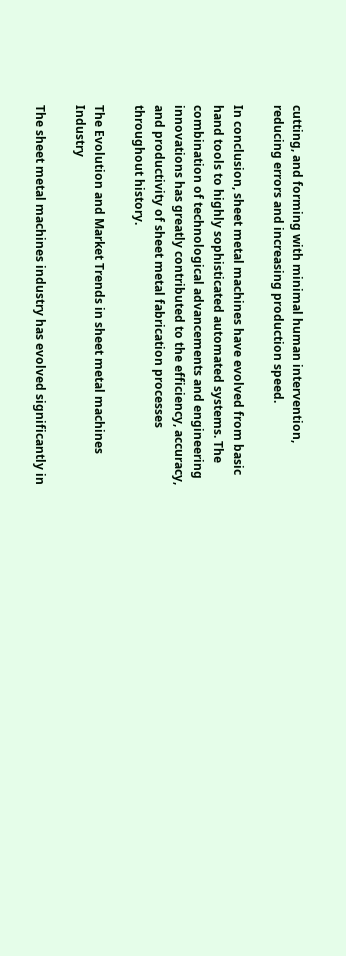cutting, and forming with minimal human intervention, reducing errors and increasing production speed.

In conclusion, sheet metal machines have evolved from basic hand tools to highly sophisticated automated systems. The combination of technological advancements and engineering innovations has greatly contributed to the efficiency, accuracy, and productivity of sheet metal fabrication processes throughout history.

The Evolution and Market Trends in sheet metal machines Industry

The sheet metal machines industry has evolved significantly in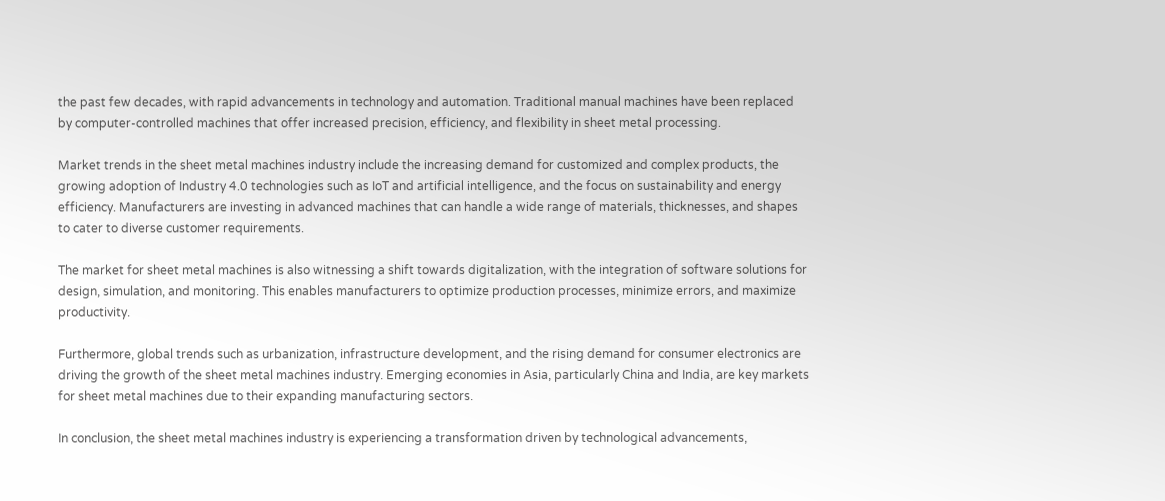the past few decades, with rapid advancements in technology and automation. Traditional manual machines have been replaced by computer-controlled machines that offer increased precision, efficiency, and flexibility in sheet metal processing.

Market trends in the sheet metal machines industry include the increasing demand for customized and complex products, the growing adoption of Industry 4.0 technologies such as IoT and artificial intelligence, and the focus on sustainability and energy efficiency. Manufacturers are investing in advanced machines that can handle a wide range of materials, thicknesses, and shapes to cater to diverse customer requirements.

The market for sheet metal machines is also witnessing a shift towards digitalization, with the integration of software solutions for design, simulation, and monitoring. This enables manufacturers to optimize production processes, minimize errors, and maximize productivity.

Furthermore, global trends such as urbanization, infrastructure development, and the rising demand for consumer electronics are driving the growth of the sheet metal machines industry. Emerging economies in Asia, particularly China and India, are key markets for sheet metal machines due to their expanding manufacturing sectors.

In conclusion, the sheet metal machines industry is experiencing a transformation driven by technological advancements,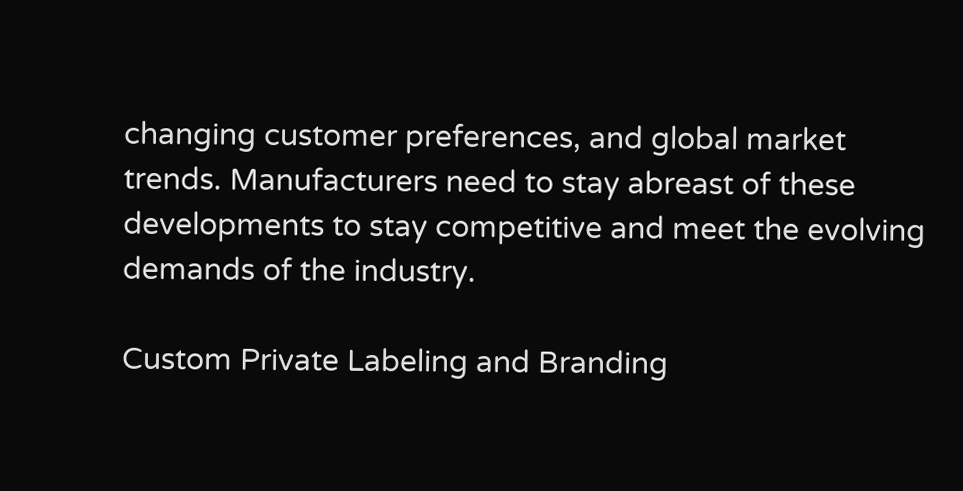changing customer preferences, and global market trends. Manufacturers need to stay abreast of these developments to stay competitive and meet the evolving demands of the industry.

Custom Private Labeling and Branding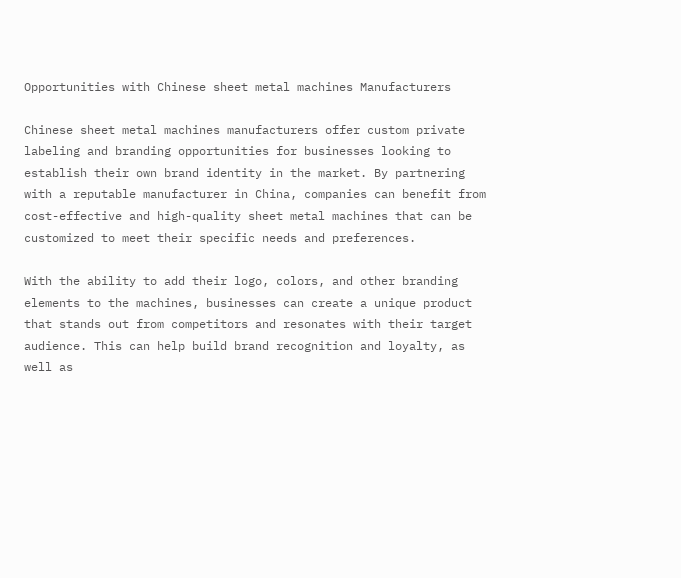Opportunities with Chinese sheet metal machines Manufacturers

Chinese sheet metal machines manufacturers offer custom private labeling and branding opportunities for businesses looking to establish their own brand identity in the market. By partnering with a reputable manufacturer in China, companies can benefit from cost-effective and high-quality sheet metal machines that can be customized to meet their specific needs and preferences.

With the ability to add their logo, colors, and other branding elements to the machines, businesses can create a unique product that stands out from competitors and resonates with their target audience. This can help build brand recognition and loyalty, as well as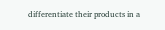differentiate their products in a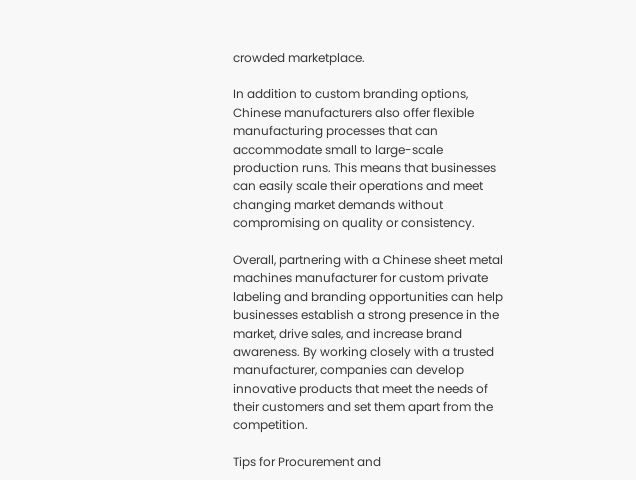crowded marketplace.

In addition to custom branding options, Chinese manufacturers also offer flexible manufacturing processes that can accommodate small to large-scale production runs. This means that businesses can easily scale their operations and meet changing market demands without compromising on quality or consistency.

Overall, partnering with a Chinese sheet metal machines manufacturer for custom private labeling and branding opportunities can help businesses establish a strong presence in the market, drive sales, and increase brand awareness. By working closely with a trusted manufacturer, companies can develop innovative products that meet the needs of their customers and set them apart from the competition.

Tips for Procurement and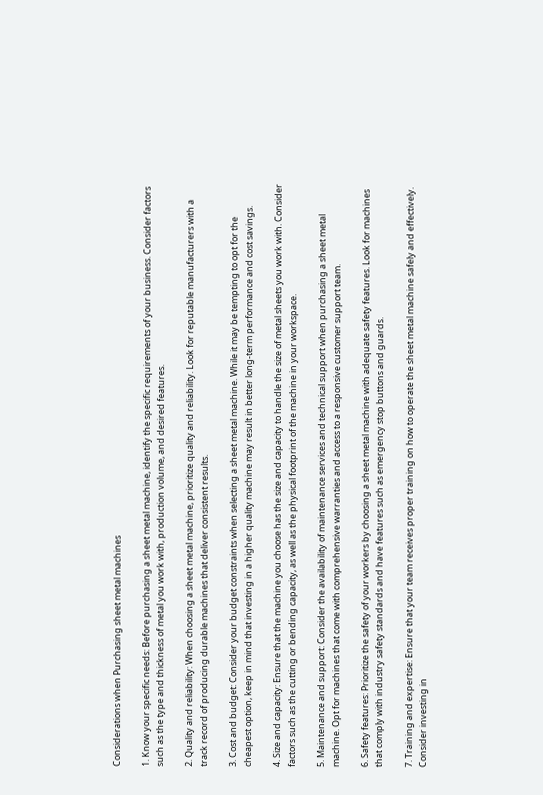Considerations when Purchasing sheet metal machines

1. Know your specific needs: Before purchasing a sheet metal machine, identify the specific requirements of your business. Consider factors such as the type and thickness of metal you work with, production volume, and desired features.

2. Quality and reliability: When choosing a sheet metal machine, prioritize quality and reliability. Look for reputable manufacturers with a track record of producing durable machines that deliver consistent results.

3. Cost and budget: Consider your budget constraints when selecting a sheet metal machine. While it may be tempting to opt for the cheapest option, keep in mind that investing in a higher quality machine may result in better long-term performance and cost savings.

4. Size and capacity: Ensure that the machine you choose has the size and capacity to handle the size of metal sheets you work with. Consider factors such as the cutting or bending capacity, as well as the physical footprint of the machine in your workspace.

5. Maintenance and support: Consider the availability of maintenance services and technical support when purchasing a sheet metal machine. Opt for machines that come with comprehensive warranties and access to a responsive customer support team.

6. Safety features: Prioritize the safety of your workers by choosing a sheet metal machine with adequate safety features. Look for machines that comply with industry safety standards and have features such as emergency stop buttons and guards.

7. Training and expertise: Ensure that your team receives proper training on how to operate the sheet metal machine safely and effectively. Consider investing in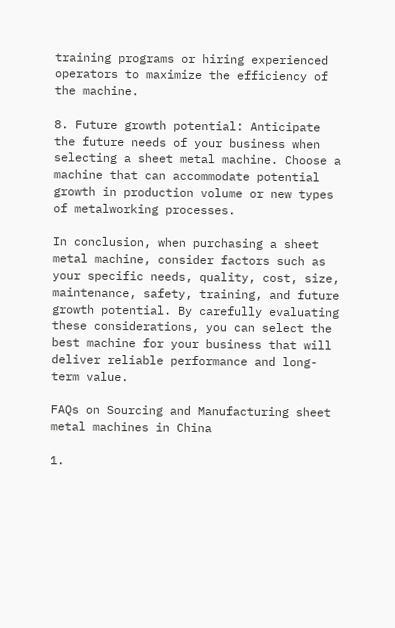training programs or hiring experienced operators to maximize the efficiency of the machine.

8. Future growth potential: Anticipate the future needs of your business when selecting a sheet metal machine. Choose a machine that can accommodate potential growth in production volume or new types of metalworking processes.

In conclusion, when purchasing a sheet metal machine, consider factors such as your specific needs, quality, cost, size, maintenance, safety, training, and future growth potential. By carefully evaluating these considerations, you can select the best machine for your business that will deliver reliable performance and long-term value.

FAQs on Sourcing and Manufacturing sheet metal machines in China

1.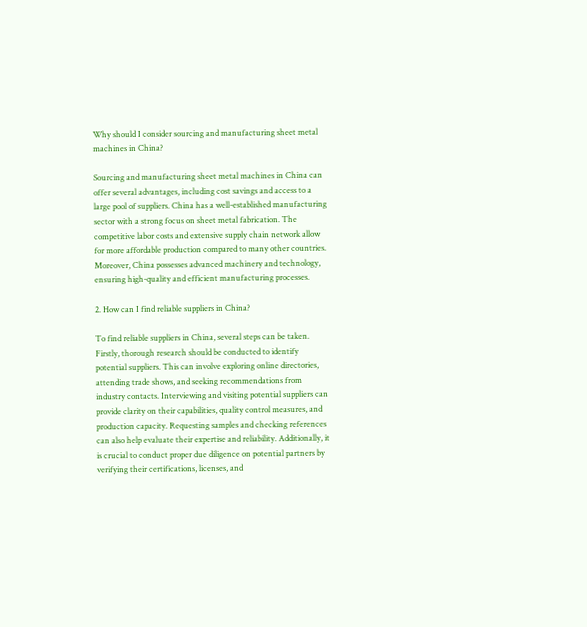Why should I consider sourcing and manufacturing sheet metal machines in China?

Sourcing and manufacturing sheet metal machines in China can offer several advantages, including cost savings and access to a large pool of suppliers. China has a well-established manufacturing sector with a strong focus on sheet metal fabrication. The competitive labor costs and extensive supply chain network allow for more affordable production compared to many other countries. Moreover, China possesses advanced machinery and technology, ensuring high-quality and efficient manufacturing processes.

2. How can I find reliable suppliers in China?

To find reliable suppliers in China, several steps can be taken. Firstly, thorough research should be conducted to identify potential suppliers. This can involve exploring online directories, attending trade shows, and seeking recommendations from industry contacts. Interviewing and visiting potential suppliers can provide clarity on their capabilities, quality control measures, and production capacity. Requesting samples and checking references can also help evaluate their expertise and reliability. Additionally, it is crucial to conduct proper due diligence on potential partners by verifying their certifications, licenses, and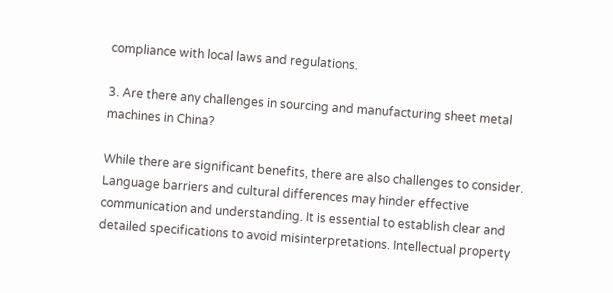compliance with local laws and regulations.

3. Are there any challenges in sourcing and manufacturing sheet metal machines in China?

While there are significant benefits, there are also challenges to consider. Language barriers and cultural differences may hinder effective communication and understanding. It is essential to establish clear and detailed specifications to avoid misinterpretations. Intellectual property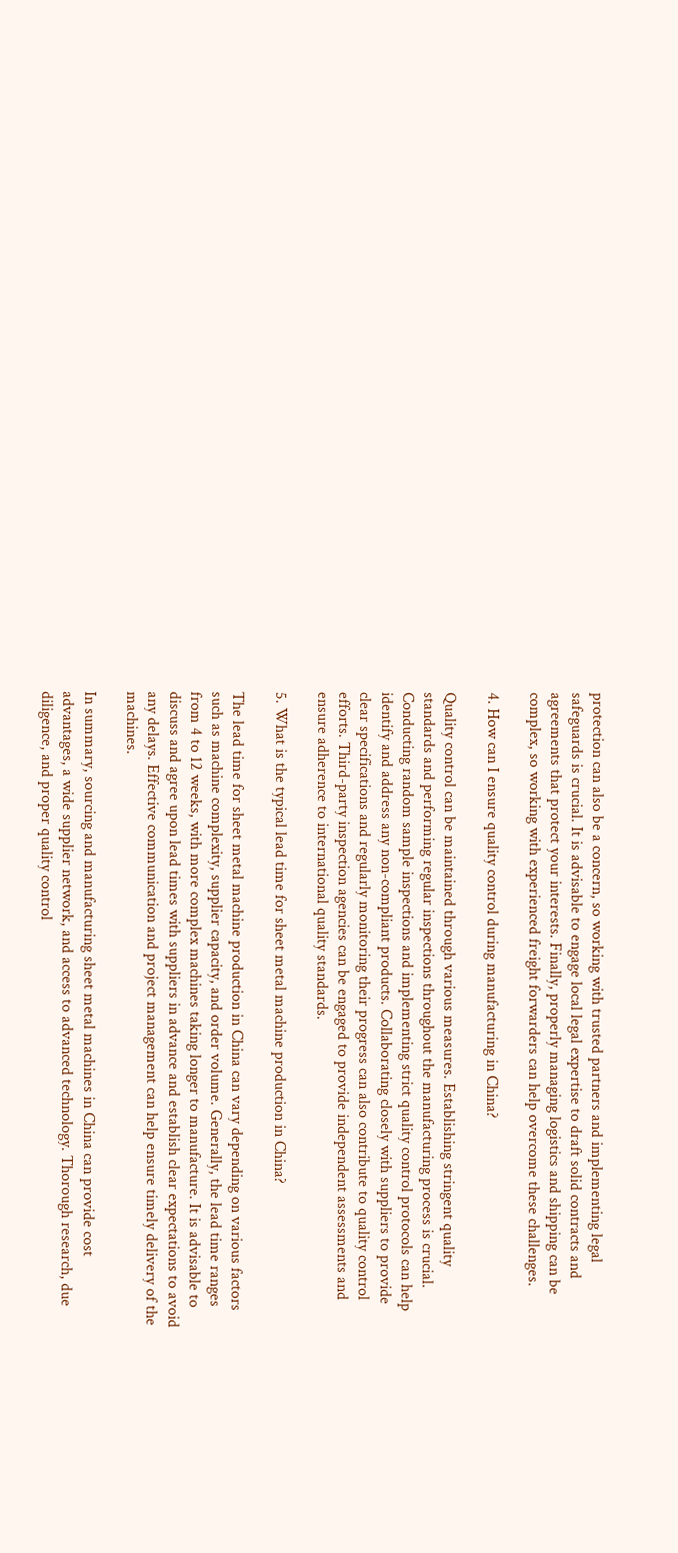protection can also be a concern, so working with trusted partners and implementing legal safeguards is crucial. It is advisable to engage local legal expertise to draft solid contracts and agreements that protect your interests. Finally, properly managing logistics and shipping can be complex, so working with experienced freight forwarders can help overcome these challenges.

4. How can I ensure quality control during manufacturing in China?

Quality control can be maintained through various measures. Establishing stringent quality standards and performing regular inspections throughout the manufacturing process is crucial. Conducting random sample inspections and implementing strict quality control protocols can help identify and address any non-compliant products. Collaborating closely with suppliers to provide clear specifications and regularly monitoring their progress can also contribute to quality control efforts. Third-party inspection agencies can be engaged to provide independent assessments and ensure adherence to international quality standards.

5. What is the typical lead time for sheet metal machine production in China?

The lead time for sheet metal machine production in China can vary depending on various factors such as machine complexity, supplier capacity, and order volume. Generally, the lead time ranges from 4 to 12 weeks, with more complex machines taking longer to manufacture. It is advisable to discuss and agree upon lead times with suppliers in advance and establish clear expectations to avoid any delays. Effective communication and project management can help ensure timely delivery of the machines.

In summary, sourcing and manufacturing sheet metal machines in China can provide cost advantages, a wide supplier network, and access to advanced technology. Thorough research, due diligence, and proper quality control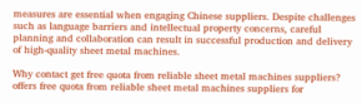measures are essential when engaging Chinese suppliers. Despite challenges such as language barriers and intellectual property concerns, careful planning and collaboration can result in successful production and delivery of high-quality sheet metal machines.

Why contact get free quota from reliable sheet metal machines suppliers? offers free quota from reliable sheet metal machines suppliers for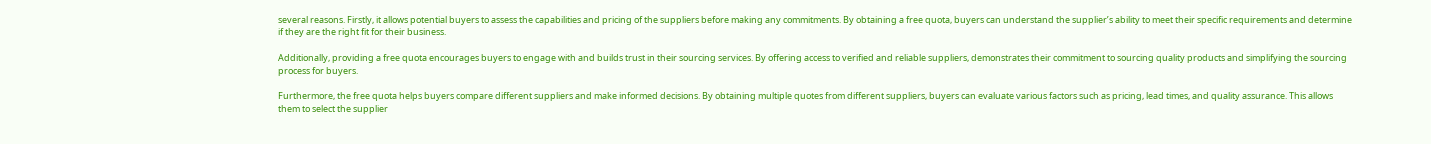several reasons. Firstly, it allows potential buyers to assess the capabilities and pricing of the suppliers before making any commitments. By obtaining a free quota, buyers can understand the supplier’s ability to meet their specific requirements and determine if they are the right fit for their business.

Additionally, providing a free quota encourages buyers to engage with and builds trust in their sourcing services. By offering access to verified and reliable suppliers, demonstrates their commitment to sourcing quality products and simplifying the sourcing process for buyers.

Furthermore, the free quota helps buyers compare different suppliers and make informed decisions. By obtaining multiple quotes from different suppliers, buyers can evaluate various factors such as pricing, lead times, and quality assurance. This allows them to select the supplier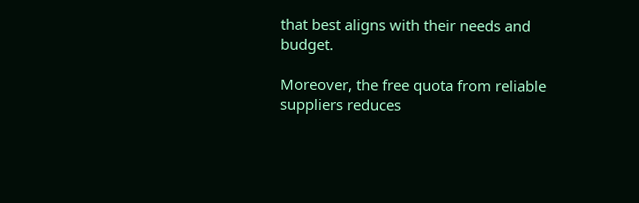that best aligns with their needs and budget.

Moreover, the free quota from reliable suppliers reduces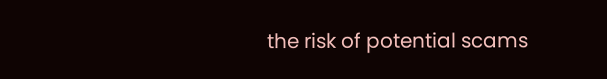the risk of potential scams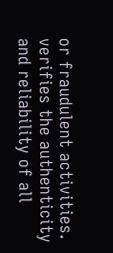or fraudulent activities. verifies the authenticity and reliability of all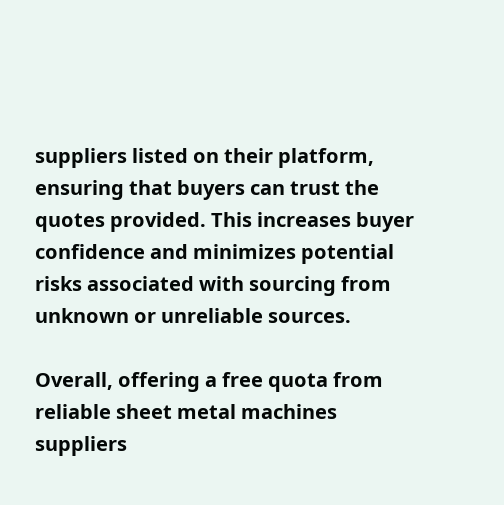suppliers listed on their platform, ensuring that buyers can trust the quotes provided. This increases buyer confidence and minimizes potential risks associated with sourcing from unknown or unreliable sources.

Overall, offering a free quota from reliable sheet metal machines suppliers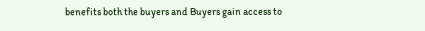benefits both the buyers and Buyers gain access to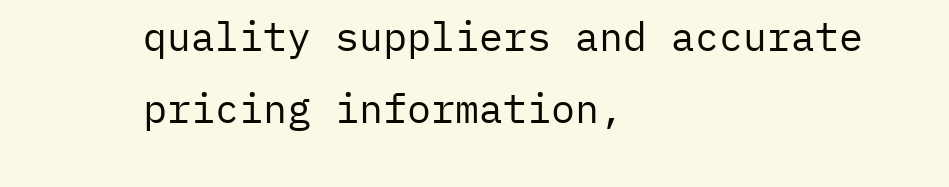quality suppliers and accurate pricing information,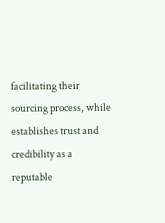facilitating their sourcing process, while establishes trust and credibility as a reputable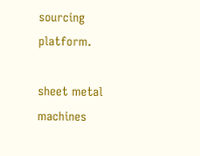sourcing platform.

sheet metal machines